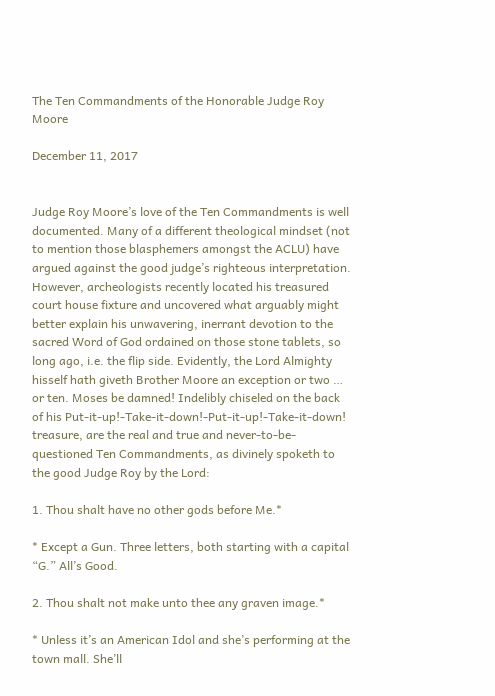The Ten Commandments of the Honorable Judge Roy Moore

December 11, 2017


Judge Roy Moore’s love of the Ten Commandments is well documented. Many of a different theological mindset (not to mention those blasphemers amongst the ACLU) have argued against the good judge’s righteous interpretation. However, archeologists recently located his treasured court house fixture and uncovered what arguably might better explain his unwavering, inerrant devotion to the sacred Word of God ordained on those stone tablets, so long ago, i.e. the flip side. Evidently, the Lord Almighty hisself hath giveth Brother Moore an exception or two … or ten. Moses be damned! Indelibly chiseled on the back of his Put-it-up!-Take-it-down!-Put-it-up!-Take-it-down! treasure, are the real and true and never-to-be-questioned Ten Commandments, as divinely spoketh to the good Judge Roy by the Lord:

1. Thou shalt have no other gods before Me.*

* Except a Gun. Three letters, both starting with a capital “G.” All’s Good.

2. Thou shalt not make unto thee any graven image.*

* Unless it’s an American Idol and she’s performing at the town mall. She’ll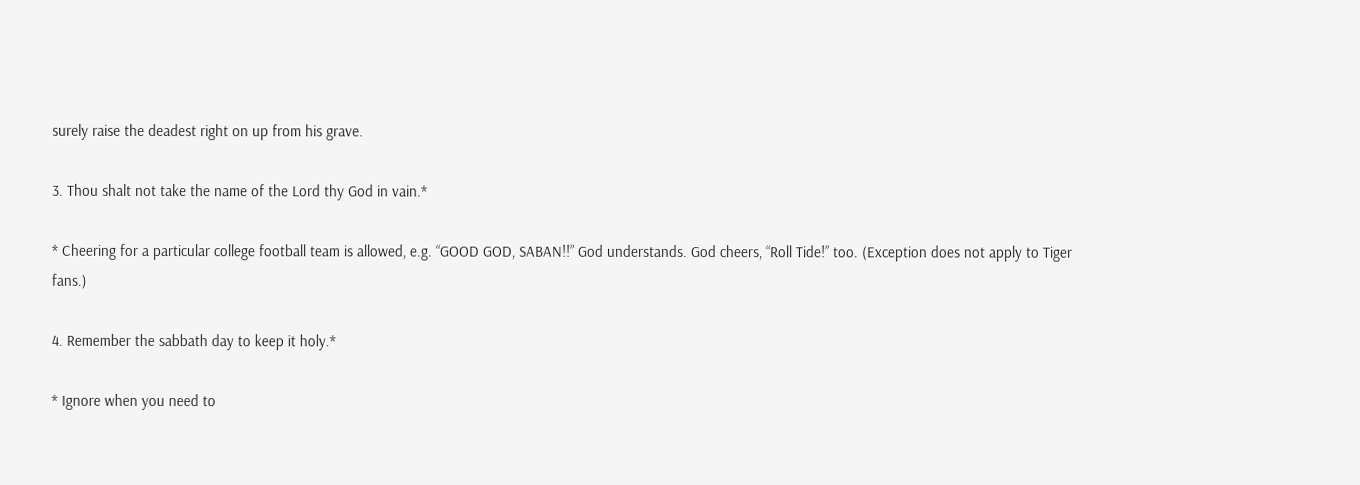surely raise the deadest right on up from his grave.

3. Thou shalt not take the name of the Lord thy God in vain.*

* Cheering for a particular college football team is allowed, e.g. “GOOD GOD, SABAN!!” God understands. God cheers, “Roll Tide!” too. (Exception does not apply to Tiger fans.)

4. Remember the sabbath day to keep it holy.*

* Ignore when you need to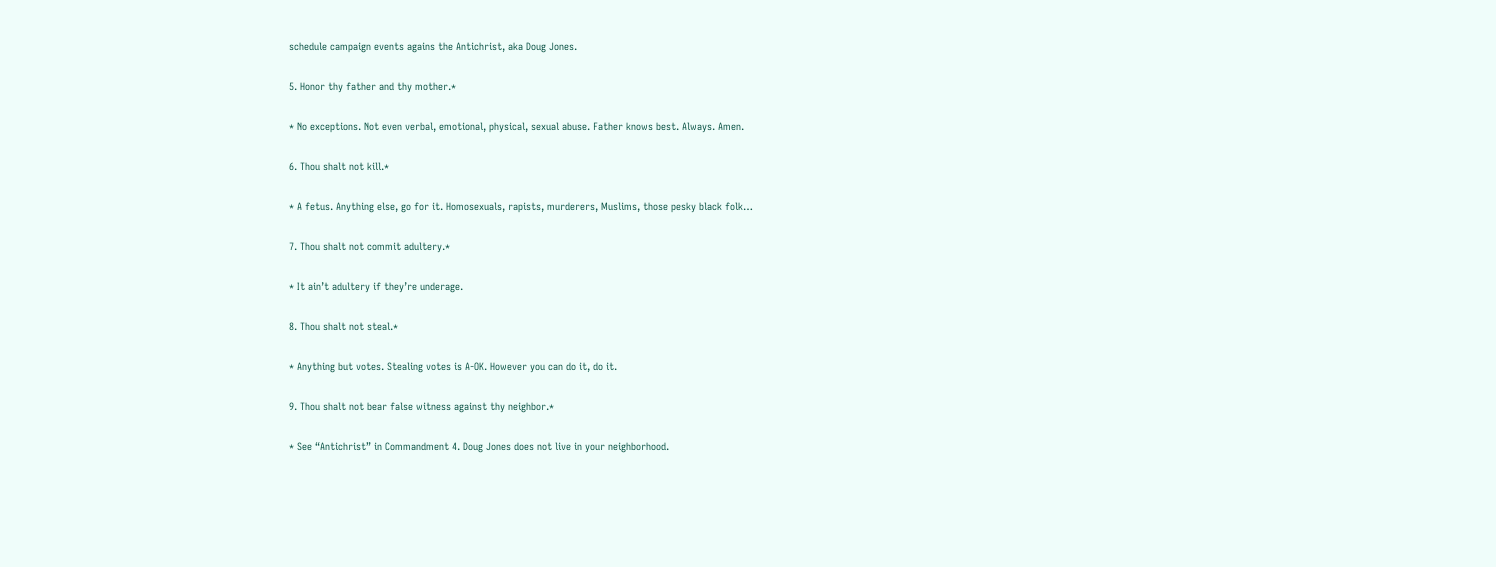schedule campaign events agains the Antichrist, aka Doug Jones.

5. Honor thy father and thy mother.*

* No exceptions. Not even verbal, emotional, physical, sexual abuse. Father knows best. Always. Amen.

6. Thou shalt not kill.*

* A fetus. Anything else, go for it. Homosexuals, rapists, murderers, Muslims, those pesky black folk…

7. Thou shalt not commit adultery.*

* It ain’t adultery if they’re underage.

8. Thou shalt not steal.*

* Anything but votes. Stealing votes is A-OK. However you can do it, do it.

9. Thou shalt not bear false witness against thy neighbor.*

* See “Antichrist” in Commandment 4. Doug Jones does not live in your neighborhood.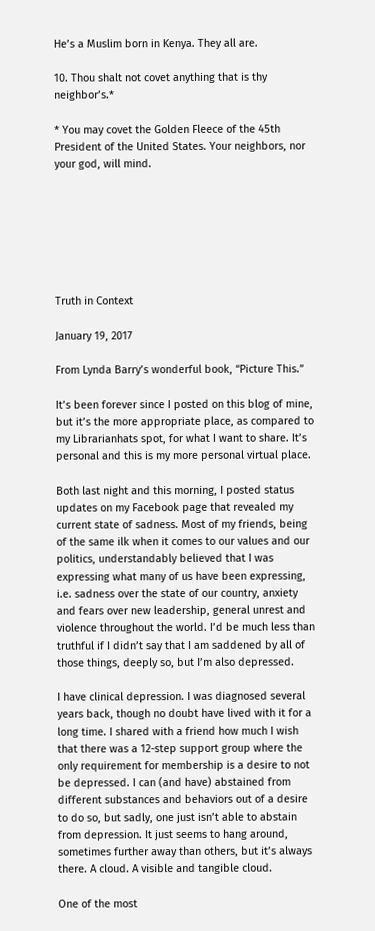He’s a Muslim born in Kenya. They all are.

10. Thou shalt not covet anything that is thy neighbor’s.*

* You may covet the Golden Fleece of the 45th President of the United States. Your neighbors, nor your god, will mind.







Truth in Context

January 19, 2017

From Lynda Barry’s wonderful book, “Picture This.”

It’s been forever since I posted on this blog of mine, but it’s the more appropriate place, as compared to my Librarianhats spot, for what I want to share. It’s personal and this is my more personal virtual place.

Both last night and this morning, I posted status updates on my Facebook page that revealed my current state of sadness. Most of my friends, being of the same ilk when it comes to our values and our politics, understandably believed that I was expressing what many of us have been expressing, i.e. sadness over the state of our country, anxiety and fears over new leadership, general unrest and violence throughout the world. I’d be much less than truthful if I didn’t say that I am saddened by all of those things, deeply so, but I’m also depressed.

I have clinical depression. I was diagnosed several years back, though no doubt have lived with it for a long time. I shared with a friend how much I wish that there was a 12-step support group where the only requirement for membership is a desire to not be depressed. I can (and have) abstained from different substances and behaviors out of a desire to do so, but sadly, one just isn’t able to abstain from depression. It just seems to hang around, sometimes further away than others, but it’s always there. A cloud. A visible and tangible cloud.

One of the most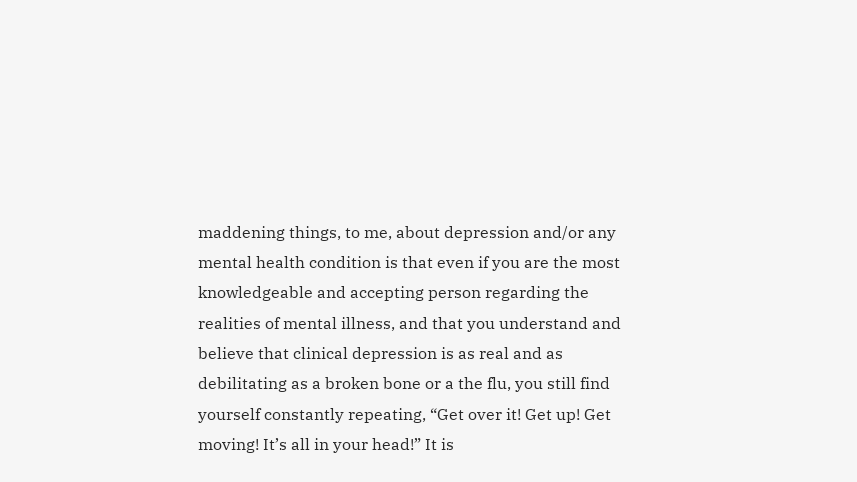maddening things, to me, about depression and/or any mental health condition is that even if you are the most knowledgeable and accepting person regarding the realities of mental illness, and that you understand and believe that clinical depression is as real and as debilitating as a broken bone or a the flu, you still find yourself constantly repeating, “Get over it! Get up! Get moving! It’s all in your head!” It is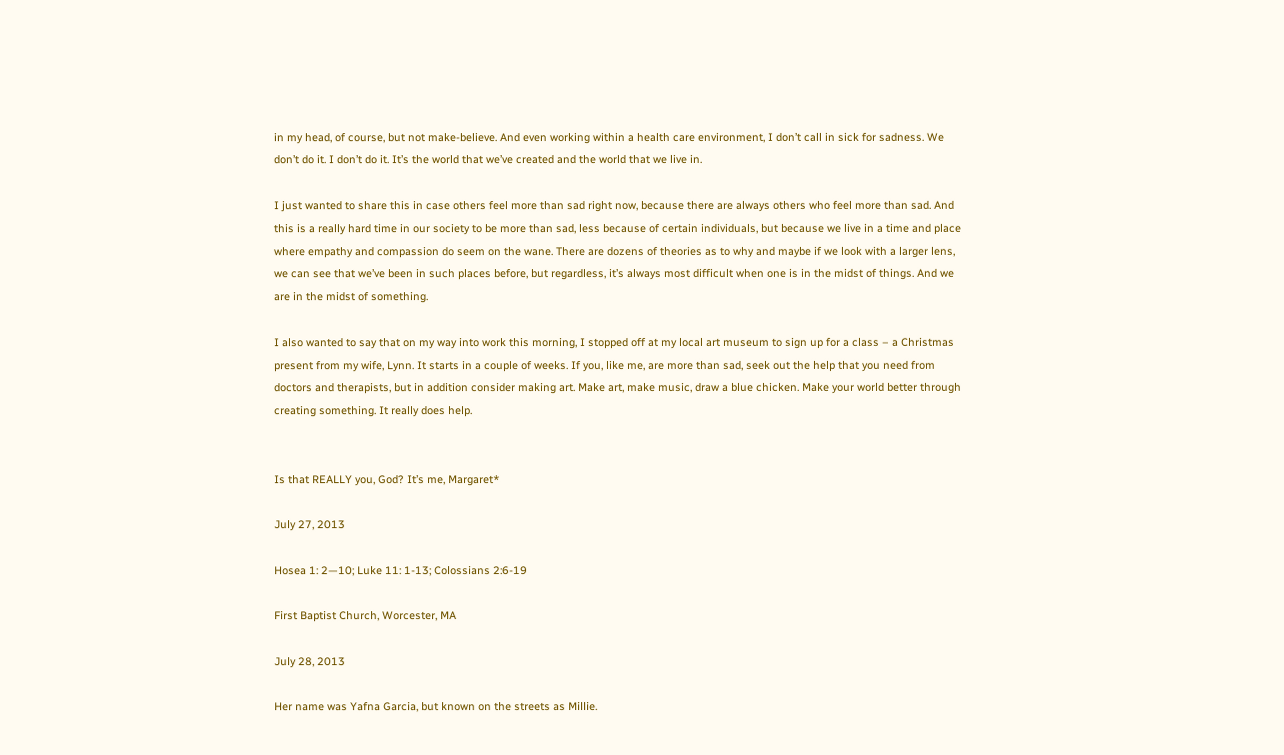in my head, of course, but not make-believe. And even working within a health care environment, I don’t call in sick for sadness. We don’t do it. I don’t do it. It’s the world that we’ve created and the world that we live in.

I just wanted to share this in case others feel more than sad right now, because there are always others who feel more than sad. And this is a really hard time in our society to be more than sad, less because of certain individuals, but because we live in a time and place where empathy and compassion do seem on the wane. There are dozens of theories as to why and maybe if we look with a larger lens, we can see that we’ve been in such places before, but regardless, it’s always most difficult when one is in the midst of things. And we are in the midst of something.

I also wanted to say that on my way into work this morning, I stopped off at my local art museum to sign up for a class – a Christmas present from my wife, Lynn. It starts in a couple of weeks. If you, like me, are more than sad, seek out the help that you need from doctors and therapists, but in addition consider making art. Make art, make music, draw a blue chicken. Make your world better through creating something. It really does help.


Is that REALLY you, God? It’s me, Margaret*

July 27, 2013

Hosea 1: 2—10; Luke 11: 1-13; Colossians 2:6-19

First Baptist Church, Worcester, MA

July 28, 2013

Her name was Yafna Garcia, but known on the streets as Millie.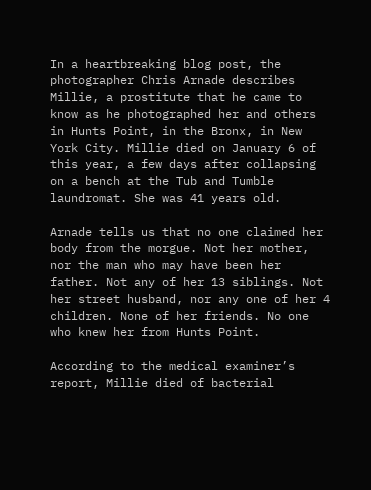In a heartbreaking blog post, the photographer Chris Arnade describes Millie, a prostitute that he came to know as he photographed her and others in Hunts Point, in the Bronx, in New York City. Millie died on January 6 of this year, a few days after collapsing on a bench at the Tub and Tumble laundromat. She was 41 years old.

Arnade tells us that no one claimed her body from the morgue. Not her mother, nor the man who may have been her father. Not any of her 13 siblings. Not her street husband, nor any one of her 4 children. None of her friends. No one who knew her from Hunts Point.

According to the medical examiner’s report, Millie died of bacterial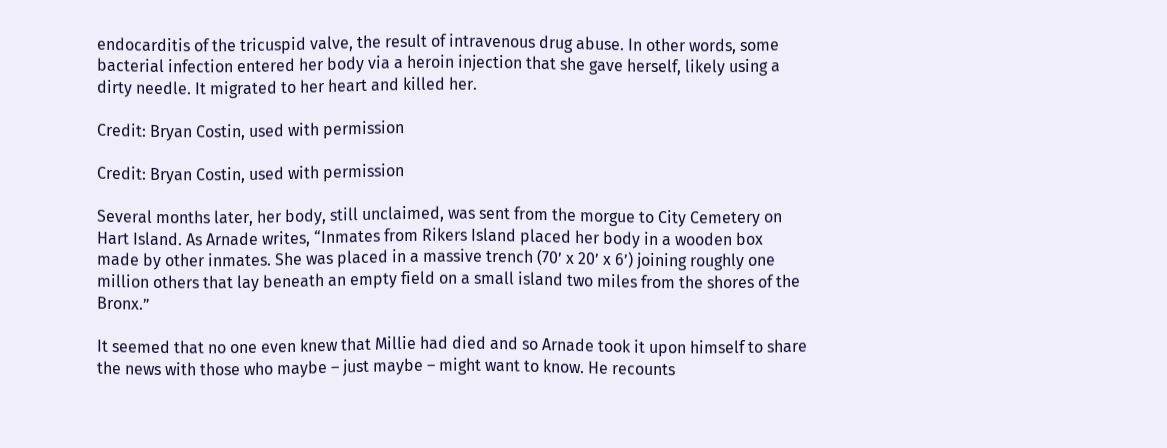endocarditis of the tricuspid valve, the result of intravenous drug abuse. In other words, some bacterial infection entered her body via a heroin injection that she gave herself, likely using a dirty needle. It migrated to her heart and killed her.

Credit: Bryan Costin, used with permission

Credit: Bryan Costin, used with permission

Several months later, her body, still unclaimed, was sent from the morgue to City Cemetery on Hart Island. As Arnade writes, “Inmates from Rikers Island placed her body in a wooden box made by other inmates. She was placed in a massive trench (70’ x 20’ x 6’) joining roughly one million others that lay beneath an empty field on a small island two miles from the shores of the Bronx.”

It seemed that no one even knew that Millie had died and so Arnade took it upon himself to share the news with those who maybe – just maybe – might want to know. He recounts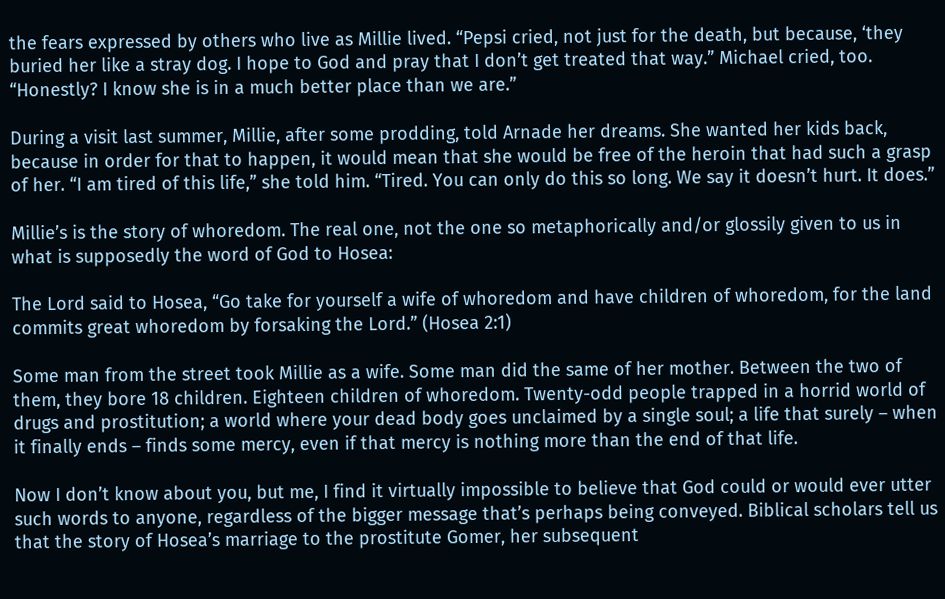the fears expressed by others who live as Millie lived. “Pepsi cried, not just for the death, but because, ‘they buried her like a stray dog. I hope to God and pray that I don’t get treated that way.” Michael cried, too. “Honestly? I know she is in a much better place than we are.”

During a visit last summer, Millie, after some prodding, told Arnade her dreams. She wanted her kids back, because in order for that to happen, it would mean that she would be free of the heroin that had such a grasp of her. “I am tired of this life,” she told him. “Tired. You can only do this so long. We say it doesn’t hurt. It does.”

Millie’s is the story of whoredom. The real one, not the one so metaphorically and/or glossily given to us in what is supposedly the word of God to Hosea:

The Lord said to Hosea, “Go take for yourself a wife of whoredom and have children of whoredom, for the land commits great whoredom by forsaking the Lord.” (Hosea 2:1)

Some man from the street took Millie as a wife. Some man did the same of her mother. Between the two of them, they bore 18 children. Eighteen children of whoredom. Twenty-odd people trapped in a horrid world of drugs and prostitution; a world where your dead body goes unclaimed by a single soul; a life that surely – when it finally ends – finds some mercy, even if that mercy is nothing more than the end of that life.

Now I don’t know about you, but me, I find it virtually impossible to believe that God could or would ever utter such words to anyone, regardless of the bigger message that’s perhaps being conveyed. Biblical scholars tell us that the story of Hosea’s marriage to the prostitute Gomer, her subsequent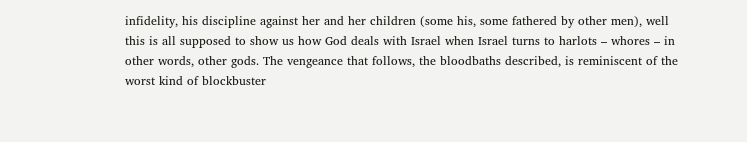infidelity, his discipline against her and her children (some his, some fathered by other men), well this is all supposed to show us how God deals with Israel when Israel turns to harlots – whores – in other words, other gods. The vengeance that follows, the bloodbaths described, is reminiscent of the worst kind of blockbuster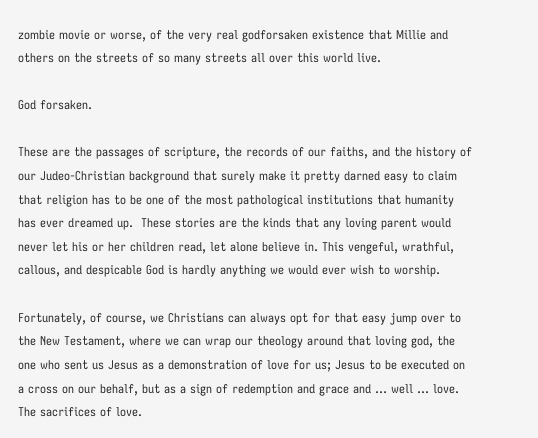zombie movie or worse, of the very real godforsaken existence that Millie and others on the streets of so many streets all over this world live.

God forsaken.

These are the passages of scripture, the records of our faiths, and the history of our Judeo-Christian background that surely make it pretty darned easy to claim that religion has to be one of the most pathological institutions that humanity has ever dreamed up.  These stories are the kinds that any loving parent would never let his or her children read, let alone believe in. This vengeful, wrathful, callous, and despicable God is hardly anything we would ever wish to worship.

Fortunately, of course, we Christians can always opt for that easy jump over to the New Testament, where we can wrap our theology around that loving god, the one who sent us Jesus as a demonstration of love for us; Jesus to be executed on a cross on our behalf, but as a sign of redemption and grace and … well … love. The sacrifices of love.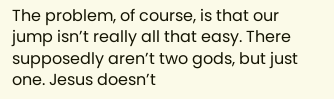The problem, of course, is that our jump isn’t really all that easy. There supposedly aren’t two gods, but just one. Jesus doesn’t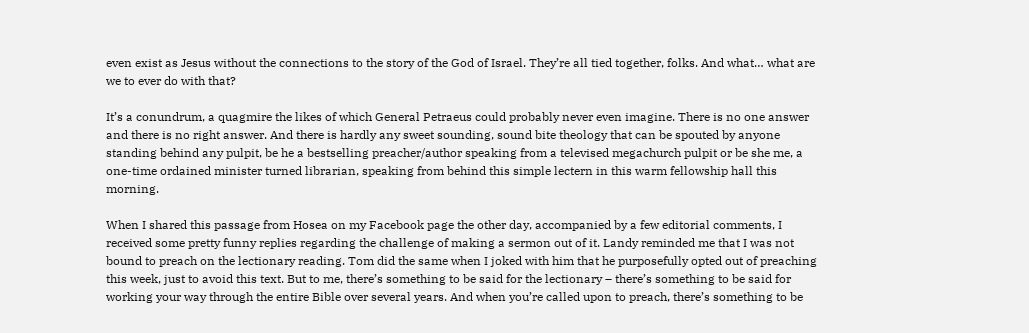even exist as Jesus without the connections to the story of the God of Israel. They’re all tied together, folks. And what… what are we to ever do with that?

It’s a conundrum, a quagmire the likes of which General Petraeus could probably never even imagine. There is no one answer and there is no right answer. And there is hardly any sweet sounding, sound bite theology that can be spouted by anyone standing behind any pulpit, be he a bestselling preacher/author speaking from a televised megachurch pulpit or be she me, a one-time ordained minister turned librarian, speaking from behind this simple lectern in this warm fellowship hall this morning.

When I shared this passage from Hosea on my Facebook page the other day, accompanied by a few editorial comments, I received some pretty funny replies regarding the challenge of making a sermon out of it. Landy reminded me that I was not bound to preach on the lectionary reading. Tom did the same when I joked with him that he purposefully opted out of preaching this week, just to avoid this text. But to me, there’s something to be said for the lectionary – there’s something to be said for working your way through the entire Bible over several years. And when you’re called upon to preach, there’s something to be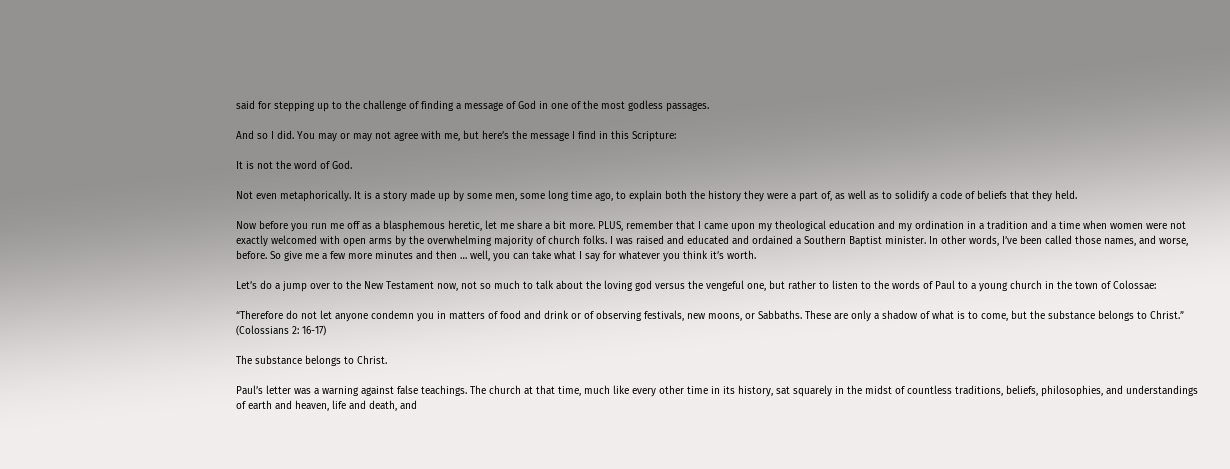said for stepping up to the challenge of finding a message of God in one of the most godless passages.

And so I did. You may or may not agree with me, but here’s the message I find in this Scripture:

It is not the word of God.

Not even metaphorically. It is a story made up by some men, some long time ago, to explain both the history they were a part of, as well as to solidify a code of beliefs that they held.

Now before you run me off as a blasphemous heretic, let me share a bit more. PLUS, remember that I came upon my theological education and my ordination in a tradition and a time when women were not exactly welcomed with open arms by the overwhelming majority of church folks. I was raised and educated and ordained a Southern Baptist minister. In other words, I’ve been called those names, and worse, before. So give me a few more minutes and then … well, you can take what I say for whatever you think it’s worth.

Let’s do a jump over to the New Testament now, not so much to talk about the loving god versus the vengeful one, but rather to listen to the words of Paul to a young church in the town of Colossae:

“Therefore do not let anyone condemn you in matters of food and drink or of observing festivals, new moons, or Sabbaths. These are only a shadow of what is to come, but the substance belongs to Christ.” (Colossians 2: 16-17)

The substance belongs to Christ.

Paul’s letter was a warning against false teachings. The church at that time, much like every other time in its history, sat squarely in the midst of countless traditions, beliefs, philosophies, and understandings of earth and heaven, life and death, and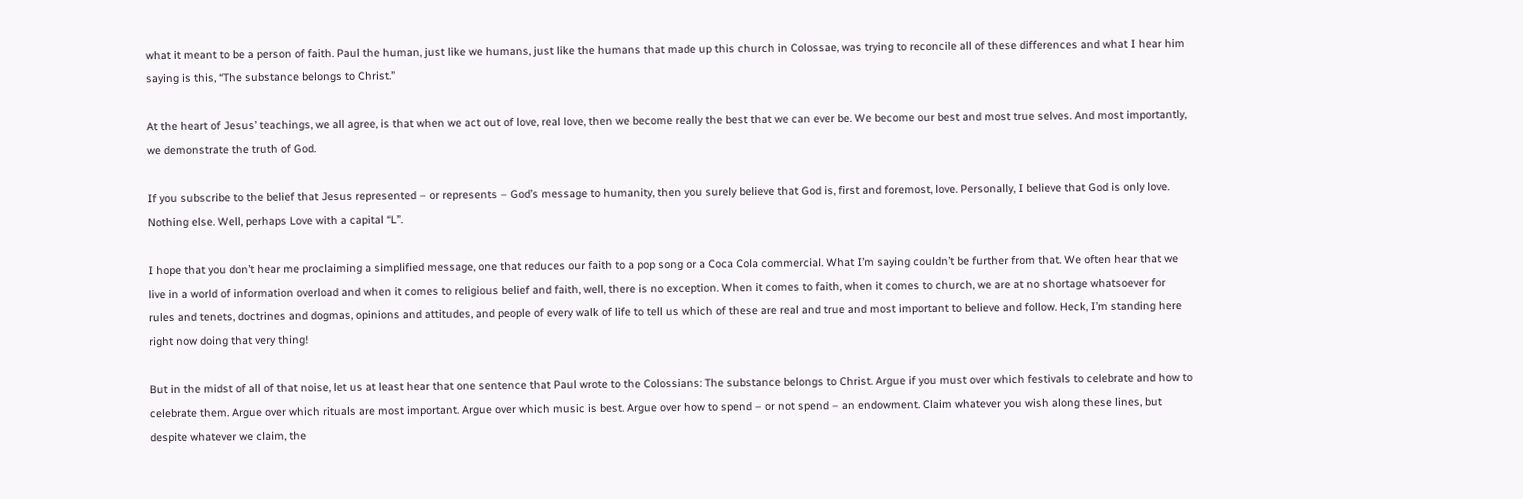what it meant to be a person of faith. Paul the human, just like we humans, just like the humans that made up this church in Colossae, was trying to reconcile all of these differences and what I hear him saying is this, “The substance belongs to Christ.”

At the heart of Jesus’ teachings, we all agree, is that when we act out of love, real love, then we become really the best that we can ever be. We become our best and most true selves. And most importantly, we demonstrate the truth of God.

If you subscribe to the belief that Jesus represented – or represents – God’s message to humanity, then you surely believe that God is, first and foremost, love. Personally, I believe that God is only love. Nothing else. Well, perhaps Love with a capital “L”.

I hope that you don’t hear me proclaiming a simplified message, one that reduces our faith to a pop song or a Coca Cola commercial. What I’m saying couldn’t be further from that. We often hear that we live in a world of information overload and when it comes to religious belief and faith, well, there is no exception. When it comes to faith, when it comes to church, we are at no shortage whatsoever for rules and tenets, doctrines and dogmas, opinions and attitudes, and people of every walk of life to tell us which of these are real and true and most important to believe and follow. Heck, I’m standing here right now doing that very thing!

But in the midst of all of that noise, let us at least hear that one sentence that Paul wrote to the Colossians: The substance belongs to Christ. Argue if you must over which festivals to celebrate and how to celebrate them. Argue over which rituals are most important. Argue over which music is best. Argue over how to spend – or not spend – an endowment. Claim whatever you wish along these lines, but despite whatever we claim, the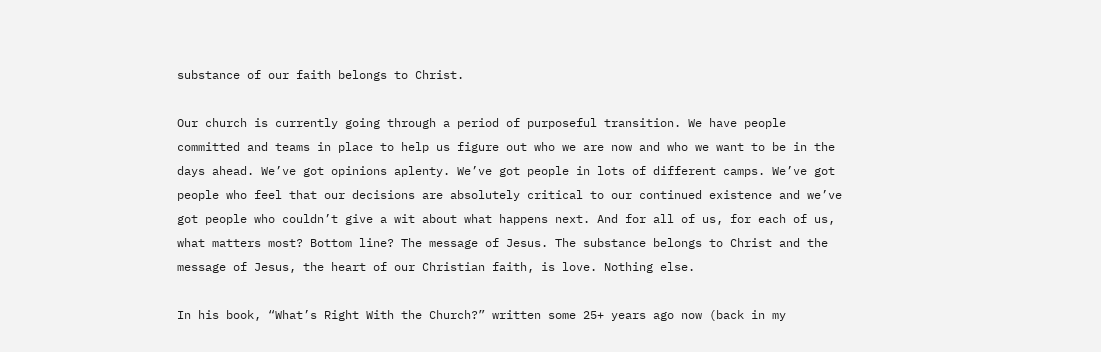substance of our faith belongs to Christ.

Our church is currently going through a period of purposeful transition. We have people committed and teams in place to help us figure out who we are now and who we want to be in the days ahead. We’ve got opinions aplenty. We’ve got people in lots of different camps. We’ve got people who feel that our decisions are absolutely critical to our continued existence and we’ve got people who couldn’t give a wit about what happens next. And for all of us, for each of us, what matters most? Bottom line? The message of Jesus. The substance belongs to Christ and the message of Jesus, the heart of our Christian faith, is love. Nothing else.

In his book, “What’s Right With the Church?” written some 25+ years ago now (back in my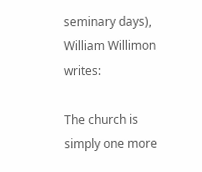seminary days), William Willimon writes:

The church is simply one more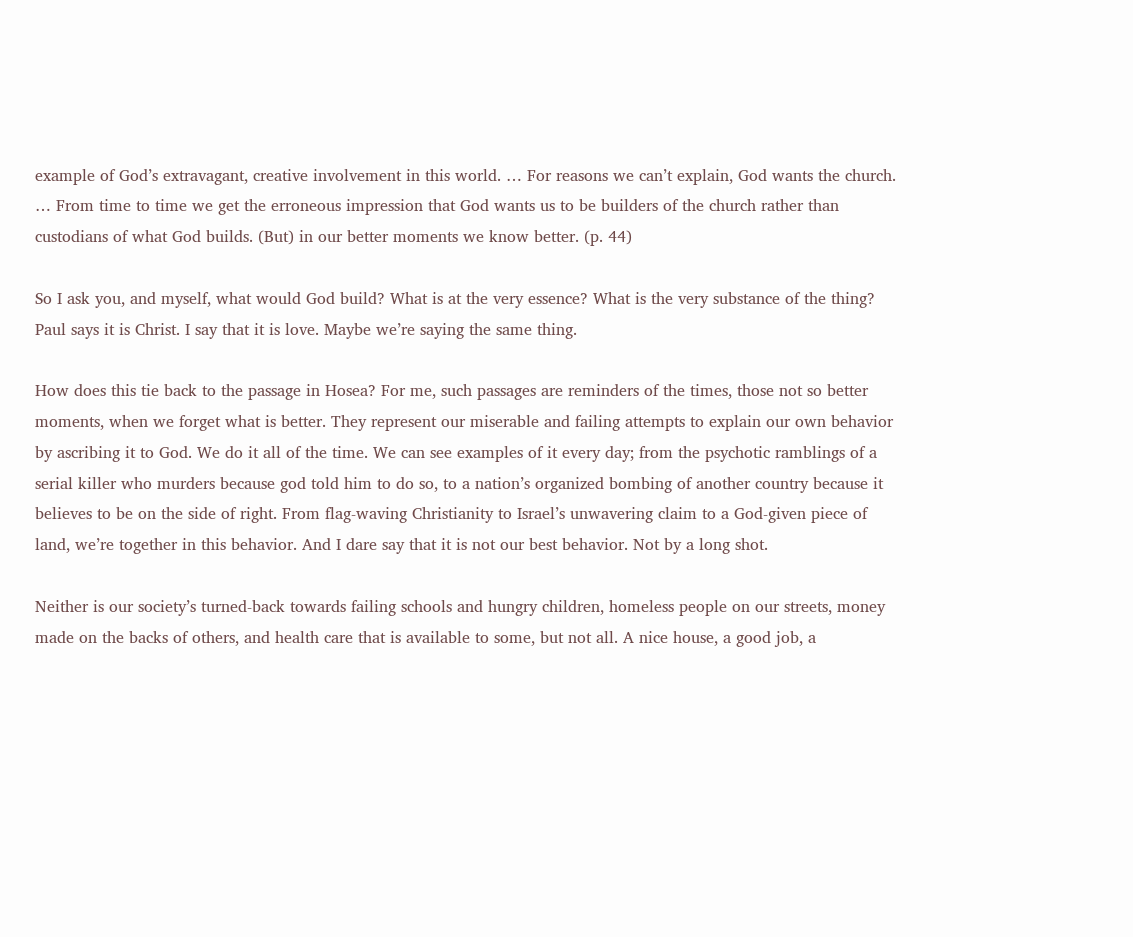example of God’s extravagant, creative involvement in this world. … For reasons we can’t explain, God wants the church. … From time to time we get the erroneous impression that God wants us to be builders of the church rather than custodians of what God builds. (But) in our better moments we know better. (p. 44)

So I ask you, and myself, what would God build? What is at the very essence? What is the very substance of the thing? Paul says it is Christ. I say that it is love. Maybe we’re saying the same thing.

How does this tie back to the passage in Hosea? For me, such passages are reminders of the times, those not so better moments, when we forget what is better. They represent our miserable and failing attempts to explain our own behavior by ascribing it to God. We do it all of the time. We can see examples of it every day; from the psychotic ramblings of a serial killer who murders because god told him to do so, to a nation’s organized bombing of another country because it believes to be on the side of right. From flag-waving Christianity to Israel’s unwavering claim to a God-given piece of land, we’re together in this behavior. And I dare say that it is not our best behavior. Not by a long shot.

Neither is our society’s turned-back towards failing schools and hungry children, homeless people on our streets, money made on the backs of others, and health care that is available to some, but not all. A nice house, a good job, a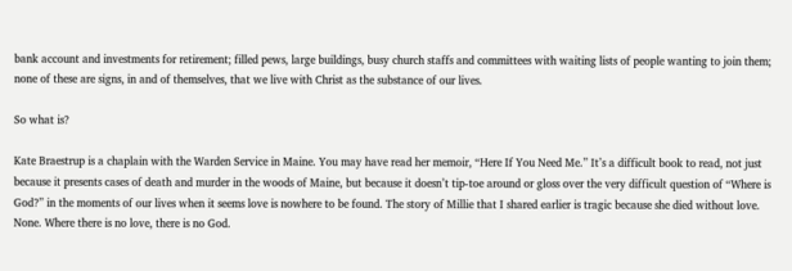bank account and investments for retirement; filled pews, large buildings, busy church staffs and committees with waiting lists of people wanting to join them; none of these are signs, in and of themselves, that we live with Christ as the substance of our lives.

So what is?

Kate Braestrup is a chaplain with the Warden Service in Maine. You may have read her memoir, “Here If You Need Me.” It’s a difficult book to read, not just because it presents cases of death and murder in the woods of Maine, but because it doesn’t tip-toe around or gloss over the very difficult question of “Where is God?” in the moments of our lives when it seems love is nowhere to be found. The story of Millie that I shared earlier is tragic because she died without love. None. Where there is no love, there is no God.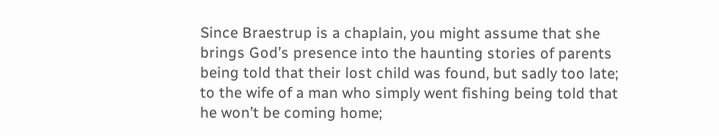Since Braestrup is a chaplain, you might assume that she brings God’s presence into the haunting stories of parents being told that their lost child was found, but sadly too late; to the wife of a man who simply went fishing being told that he won’t be coming home;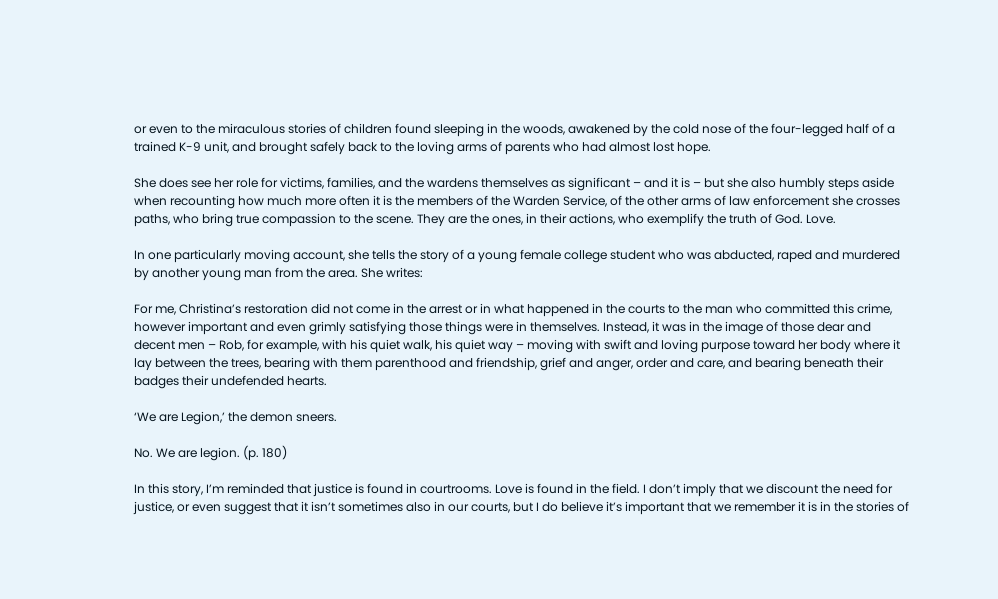or even to the miraculous stories of children found sleeping in the woods, awakened by the cold nose of the four-legged half of a trained K-9 unit, and brought safely back to the loving arms of parents who had almost lost hope.

She does see her role for victims, families, and the wardens themselves as significant – and it is – but she also humbly steps aside when recounting how much more often it is the members of the Warden Service, of the other arms of law enforcement she crosses paths, who bring true compassion to the scene. They are the ones, in their actions, who exemplify the truth of God. Love.

In one particularly moving account, she tells the story of a young female college student who was abducted, raped and murdered by another young man from the area. She writes:

For me, Christina’s restoration did not come in the arrest or in what happened in the courts to the man who committed this crime, however important and even grimly satisfying those things were in themselves. Instead, it was in the image of those dear and decent men – Rob, for example, with his quiet walk, his quiet way – moving with swift and loving purpose toward her body where it lay between the trees, bearing with them parenthood and friendship, grief and anger, order and care, and bearing beneath their badges their undefended hearts.

‘We are Legion,’ the demon sneers.

No. We are legion. (p. 180)

In this story, I’m reminded that justice is found in courtrooms. Love is found in the field. I don’t imply that we discount the need for justice, or even suggest that it isn’t sometimes also in our courts, but I do believe it’s important that we remember it is in the stories of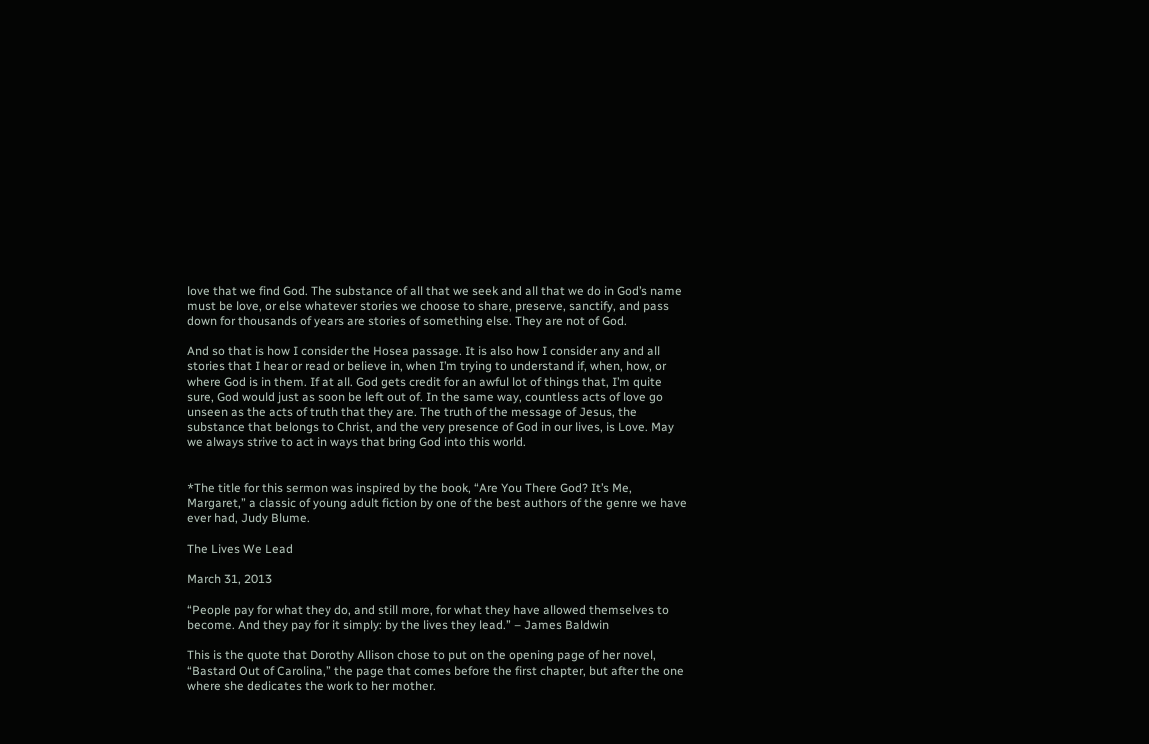love that we find God. The substance of all that we seek and all that we do in God’s name must be love, or else whatever stories we choose to share, preserve, sanctify, and pass down for thousands of years are stories of something else. They are not of God.

And so that is how I consider the Hosea passage. It is also how I consider any and all stories that I hear or read or believe in, when I’m trying to understand if, when, how, or where God is in them. If at all. God gets credit for an awful lot of things that, I’m quite sure, God would just as soon be left out of. In the same way, countless acts of love go unseen as the acts of truth that they are. The truth of the message of Jesus, the substance that belongs to Christ, and the very presence of God in our lives, is Love. May we always strive to act in ways that bring God into this world.


*The title for this sermon was inspired by the book, “Are You There God? It’s Me, Margaret,” a classic of young adult fiction by one of the best authors of the genre we have ever had, Judy Blume.

The Lives We Lead

March 31, 2013

“People pay for what they do, and still more, for what they have allowed themselves to become. And they pay for it simply: by the lives they lead.” – James Baldwin

This is the quote that Dorothy Allison chose to put on the opening page of her novel, “Bastard Out of Carolina,” the page that comes before the first chapter, but after the one where she dedicates the work to her mother.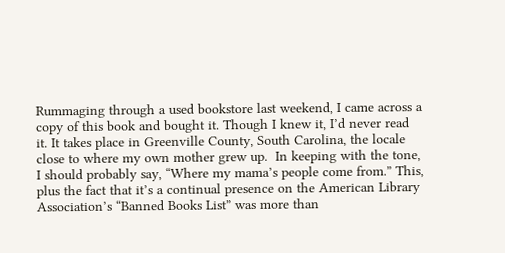Rummaging through a used bookstore last weekend, I came across a copy of this book and bought it. Though I knew it, I’d never read it. It takes place in Greenville County, South Carolina, the locale close to where my own mother grew up.  In keeping with the tone, I should probably say, “Where my mama’s people come from.” This, plus the fact that it’s a continual presence on the American Library Association’s “Banned Books List” was more than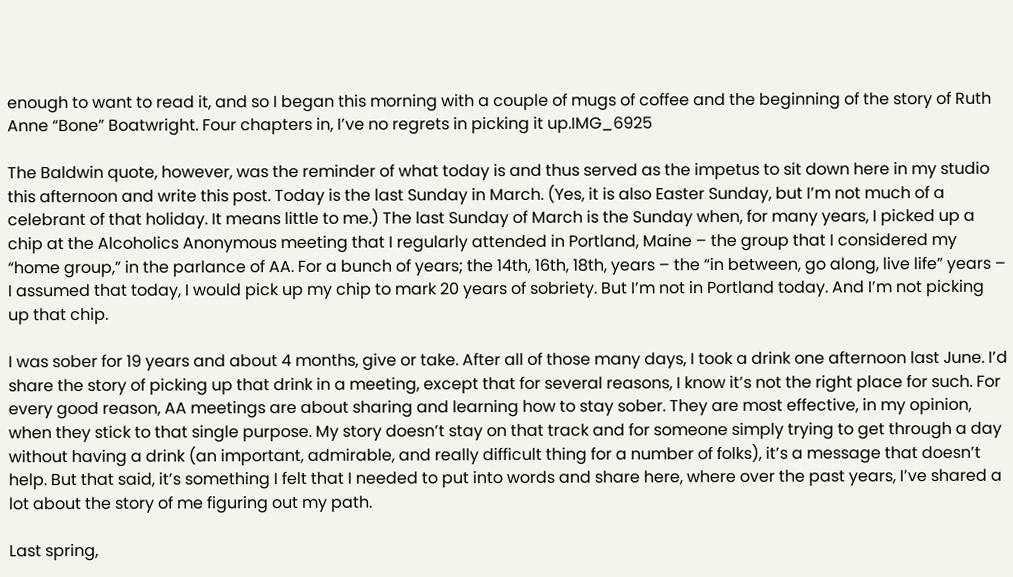enough to want to read it, and so I began this morning with a couple of mugs of coffee and the beginning of the story of Ruth Anne “Bone” Boatwright. Four chapters in, I’ve no regrets in picking it up.IMG_6925

The Baldwin quote, however, was the reminder of what today is and thus served as the impetus to sit down here in my studio this afternoon and write this post. Today is the last Sunday in March. (Yes, it is also Easter Sunday, but I’m not much of a celebrant of that holiday. It means little to me.) The last Sunday of March is the Sunday when, for many years, I picked up a chip at the Alcoholics Anonymous meeting that I regularly attended in Portland, Maine – the group that I considered my “home group,” in the parlance of AA. For a bunch of years; the 14th, 16th, 18th, years – the “in between, go along, live life” years – I assumed that today, I would pick up my chip to mark 20 years of sobriety. But I’m not in Portland today. And I’m not picking up that chip.

I was sober for 19 years and about 4 months, give or take. After all of those many days, I took a drink one afternoon last June. I’d share the story of picking up that drink in a meeting, except that for several reasons, I know it’s not the right place for such. For every good reason, AA meetings are about sharing and learning how to stay sober. They are most effective, in my opinion, when they stick to that single purpose. My story doesn’t stay on that track and for someone simply trying to get through a day without having a drink (an important, admirable, and really difficult thing for a number of folks), it’s a message that doesn’t help. But that said, it’s something I felt that I needed to put into words and share here, where over the past years, I’ve shared a lot about the story of me figuring out my path.

Last spring,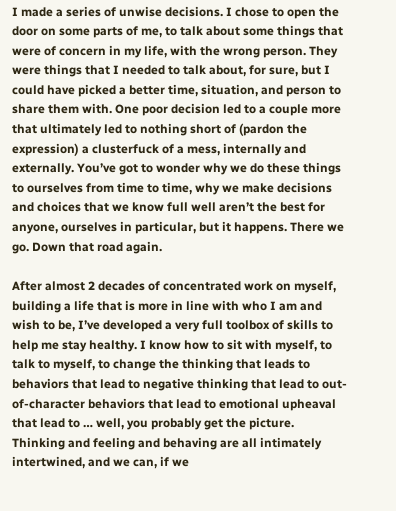I made a series of unwise decisions. I chose to open the door on some parts of me, to talk about some things that were of concern in my life, with the wrong person. They were things that I needed to talk about, for sure, but I could have picked a better time, situation, and person to share them with. One poor decision led to a couple more that ultimately led to nothing short of (pardon the expression) a clusterfuck of a mess, internally and externally. You’ve got to wonder why we do these things to ourselves from time to time, why we make decisions and choices that we know full well aren’t the best for anyone, ourselves in particular, but it happens. There we go. Down that road again.

After almost 2 decades of concentrated work on myself, building a life that is more in line with who I am and wish to be, I’ve developed a very full toolbox of skills to help me stay healthy. I know how to sit with myself, to talk to myself, to change the thinking that leads to behaviors that lead to negative thinking that lead to out-of-character behaviors that lead to emotional upheaval that lead to … well, you probably get the picture. Thinking and feeling and behaving are all intimately intertwined, and we can, if we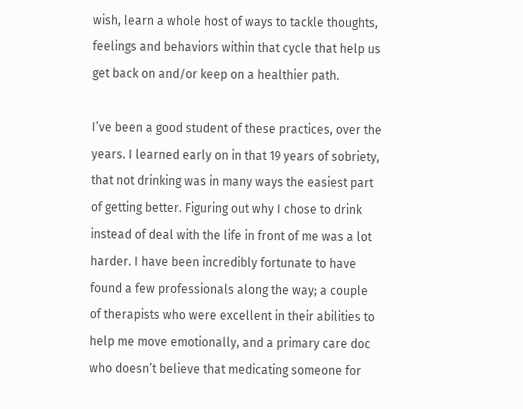wish, learn a whole host of ways to tackle thoughts, feelings and behaviors within that cycle that help us get back on and/or keep on a healthier path.

I’ve been a good student of these practices, over the years. I learned early on in that 19 years of sobriety, that not drinking was in many ways the easiest part of getting better. Figuring out why I chose to drink instead of deal with the life in front of me was a lot harder. I have been incredibly fortunate to have found a few professionals along the way; a couple of therapists who were excellent in their abilities to help me move emotionally, and a primary care doc who doesn’t believe that medicating someone for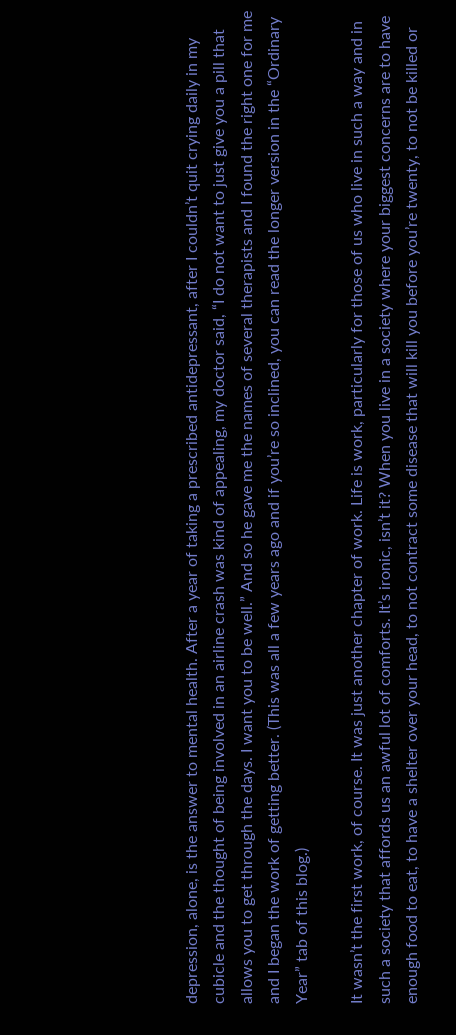depression, alone, is the answer to mental health. After a year of taking a prescribed antidepressant, after I couldn’t quit crying daily in my cubicle and the thought of being involved in an airline crash was kind of appealing, my doctor said, “I do not want to just give you a pill that allows you to get through the days. I want you to be well.” And so he gave me the names of several therapists and I found the right one for me and I began the work of getting better. (This was all a few years ago and if you’re so inclined, you can read the longer version in the “Ordinary Year” tab of this blog.)

It wasn’t the first work, of course. It was just another chapter of work. Life is work, particularly for those of us who live in such a way and in such a society that affords us an awful lot of comforts. It’s ironic, isn’t it? When you live in a society where your biggest concerns are to have enough food to eat, to have a shelter over your head, to not contract some disease that will kill you before you’re twenty, to not be killed or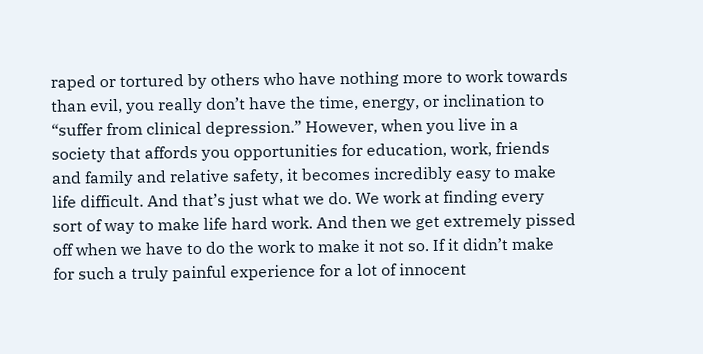raped or tortured by others who have nothing more to work towards than evil, you really don’t have the time, energy, or inclination to “suffer from clinical depression.” However, when you live in a society that affords you opportunities for education, work, friends and family and relative safety, it becomes incredibly easy to make life difficult. And that’s just what we do. We work at finding every sort of way to make life hard work. And then we get extremely pissed off when we have to do the work to make it not so. If it didn’t make for such a truly painful experience for a lot of innocent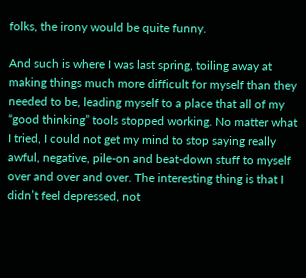folks, the irony would be quite funny.

And such is where I was last spring, toiling away at making things much more difficult for myself than they needed to be, leading myself to a place that all of my “good thinking” tools stopped working. No matter what I tried, I could not get my mind to stop saying really awful, negative, pile-on and beat-down stuff to myself over and over and over. The interesting thing is that I didn’t feel depressed, not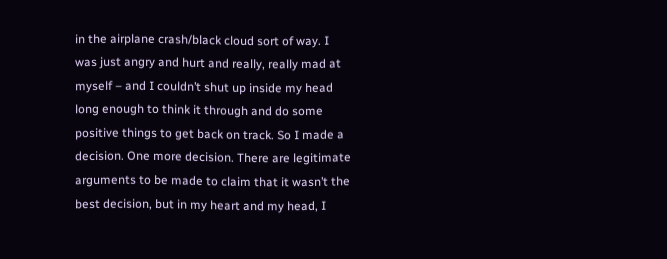in the airplane crash/black cloud sort of way. I was just angry and hurt and really, really mad at myself – and I couldn’t shut up inside my head long enough to think it through and do some positive things to get back on track. So I made a decision. One more decision. There are legitimate arguments to be made to claim that it wasn’t the best decision, but in my heart and my head, I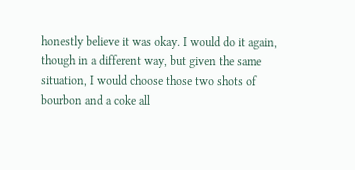honestly believe it was okay. I would do it again, though in a different way, but given the same situation, I would choose those two shots of bourbon and a coke all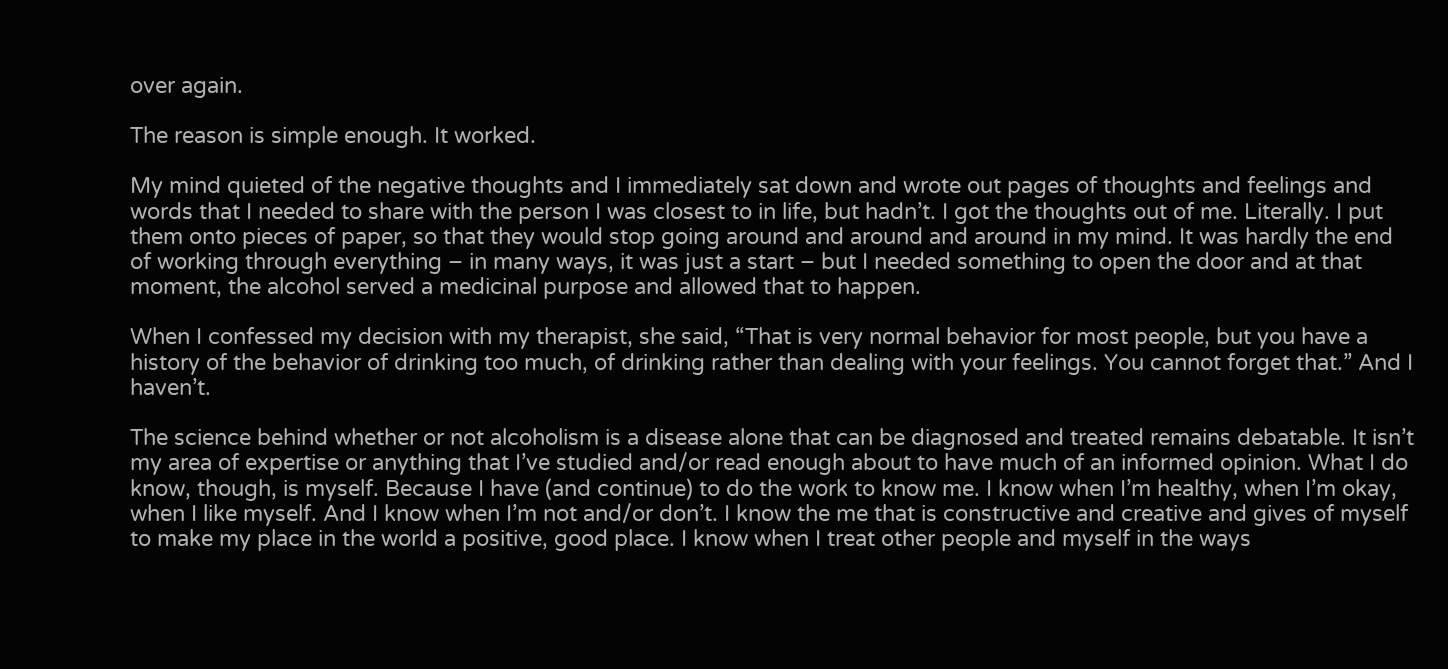over again.

The reason is simple enough. It worked.

My mind quieted of the negative thoughts and I immediately sat down and wrote out pages of thoughts and feelings and words that I needed to share with the person I was closest to in life, but hadn’t. I got the thoughts out of me. Literally. I put them onto pieces of paper, so that they would stop going around and around and around in my mind. It was hardly the end of working through everything – in many ways, it was just a start – but I needed something to open the door and at that moment, the alcohol served a medicinal purpose and allowed that to happen.

When I confessed my decision with my therapist, she said, “That is very normal behavior for most people, but you have a history of the behavior of drinking too much, of drinking rather than dealing with your feelings. You cannot forget that.” And I haven’t.

The science behind whether or not alcoholism is a disease alone that can be diagnosed and treated remains debatable. It isn’t my area of expertise or anything that I’ve studied and/or read enough about to have much of an informed opinion. What I do know, though, is myself. Because I have (and continue) to do the work to know me. I know when I’m healthy, when I’m okay, when I like myself. And I know when I’m not and/or don’t. I know the me that is constructive and creative and gives of myself to make my place in the world a positive, good place. I know when I treat other people and myself in the ways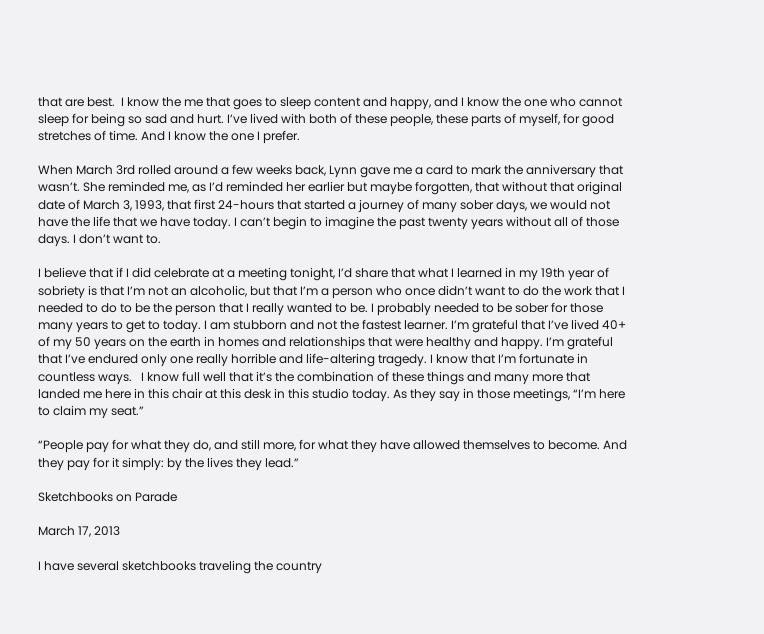that are best.  I know the me that goes to sleep content and happy, and I know the one who cannot sleep for being so sad and hurt. I’ve lived with both of these people, these parts of myself, for good stretches of time. And I know the one I prefer.

When March 3rd rolled around a few weeks back, Lynn gave me a card to mark the anniversary that wasn’t. She reminded me, as I’d reminded her earlier but maybe forgotten, that without that original date of March 3, 1993, that first 24-hours that started a journey of many sober days, we would not have the life that we have today. I can’t begin to imagine the past twenty years without all of those days. I don’t want to.

I believe that if I did celebrate at a meeting tonight, I’d share that what I learned in my 19th year of sobriety is that I’m not an alcoholic, but that I’m a person who once didn’t want to do the work that I needed to do to be the person that I really wanted to be. I probably needed to be sober for those many years to get to today. I am stubborn and not the fastest learner. I’m grateful that I’ve lived 40+ of my 50 years on the earth in homes and relationships that were healthy and happy. I’m grateful that I’ve endured only one really horrible and life-altering tragedy. I know that I’m fortunate in countless ways.   I know full well that it’s the combination of these things and many more that landed me here in this chair at this desk in this studio today. As they say in those meetings, “I’m here to claim my seat.”

“People pay for what they do, and still more, for what they have allowed themselves to become. And they pay for it simply: by the lives they lead.”

Sketchbooks on Parade

March 17, 2013

I have several sketchbooks traveling the country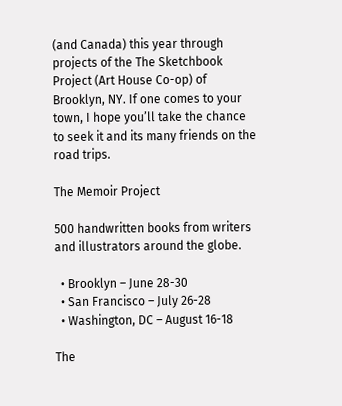(and Canada) this year through projects of the The Sketchbook Project (Art House Co-op) of Brooklyn, NY. If one comes to your town, I hope you’ll take the chance to seek it and its many friends on the road trips.

The Memoir Project

500 handwritten books from writers and illustrators around the globe.

  • Brooklyn – June 28-30
  • San Francisco – July 26-28
  • Washington, DC – August 16-18

The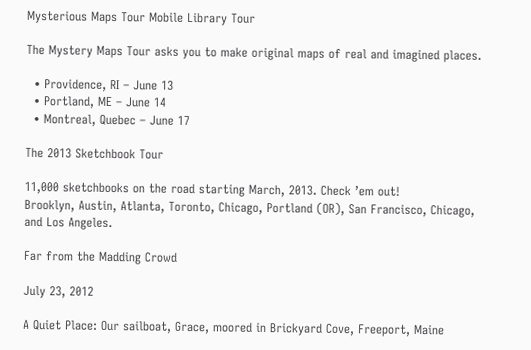Mysterious Maps Tour Mobile Library Tour

The Mystery Maps Tour asks you to make original maps of real and imagined places.

  • Providence, RI – June 13
  • Portland, ME – June 14
  • Montreal, Quebec – June 17

The 2013 Sketchbook Tour

11,000 sketchbooks on the road starting March, 2013. Check ’em out!
Brooklyn, Austin, Atlanta, Toronto, Chicago, Portland (OR), San Francisco, Chicago, and Los Angeles.

Far from the Madding Crowd

July 23, 2012

A Quiet Place: Our sailboat, Grace, moored in Brickyard Cove, Freeport, Maine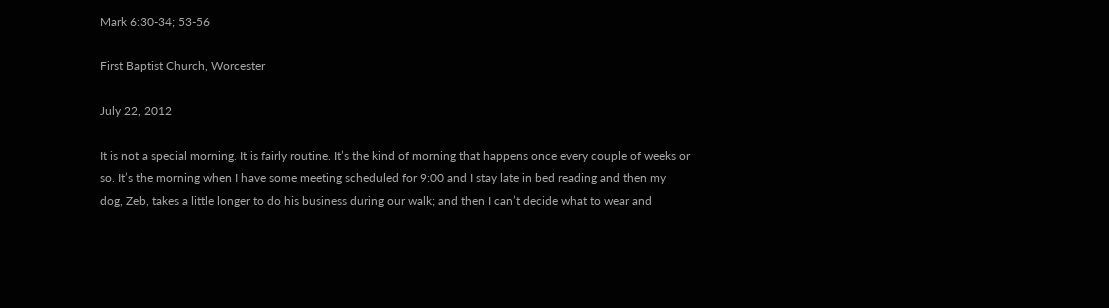Mark 6:30-34; 53-56

First Baptist Church, Worcester

July 22, 2012

It is not a special morning. It is fairly routine. It’s the kind of morning that happens once every couple of weeks or so. It’s the morning when I have some meeting scheduled for 9:00 and I stay late in bed reading and then my dog, Zeb, takes a little longer to do his business during our walk; and then I can’t decide what to wear and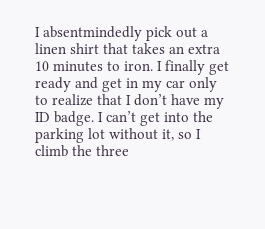I absentmindedly pick out a linen shirt that takes an extra 10 minutes to iron. I finally get ready and get in my car only to realize that I don’t have my ID badge. I can’t get into the parking lot without it, so I climb the three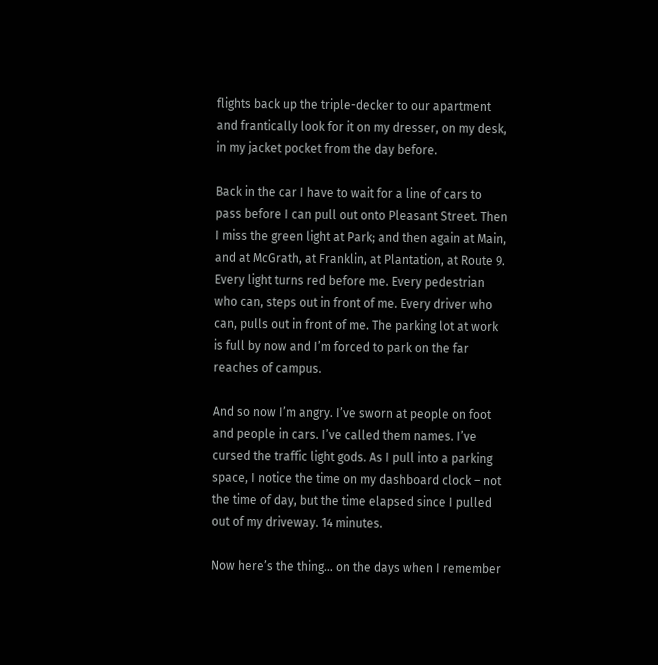flights back up the triple-decker to our apartment and frantically look for it on my dresser, on my desk, in my jacket pocket from the day before.

Back in the car I have to wait for a line of cars to pass before I can pull out onto Pleasant Street. Then I miss the green light at Park; and then again at Main, and at McGrath, at Franklin, at Plantation, at Route 9. Every light turns red before me. Every pedestrian who can, steps out in front of me. Every driver who can, pulls out in front of me. The parking lot at work is full by now and I’m forced to park on the far reaches of campus.

And so now I’m angry. I’ve sworn at people on foot and people in cars. I’ve called them names. I’ve cursed the traffic light gods. As I pull into a parking space, I notice the time on my dashboard clock – not the time of day, but the time elapsed since I pulled out of my driveway. 14 minutes.

Now here’s the thing… on the days when I remember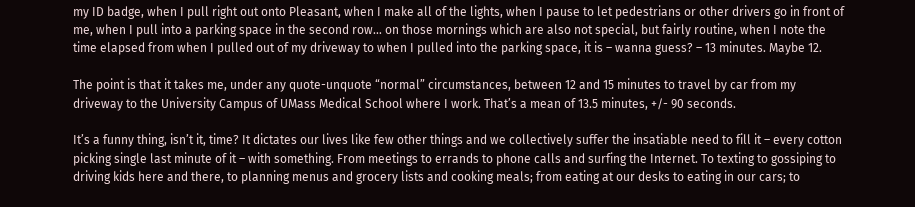my ID badge, when I pull right out onto Pleasant, when I make all of the lights, when I pause to let pedestrians or other drivers go in front of me, when I pull into a parking space in the second row… on those mornings which are also not special, but fairly routine, when I note the time elapsed from when I pulled out of my driveway to when I pulled into the parking space, it is – wanna guess? – 13 minutes. Maybe 12.

The point is that it takes me, under any quote-unquote “normal” circumstances, between 12 and 15 minutes to travel by car from my driveway to the University Campus of UMass Medical School where I work. That’s a mean of 13.5 minutes, +/- 90 seconds.

It’s a funny thing, isn’t it, time? It dictates our lives like few other things and we collectively suffer the insatiable need to fill it – every cotton picking single last minute of it – with something. From meetings to errands to phone calls and surfing the Internet. To texting to gossiping to driving kids here and there, to planning menus and grocery lists and cooking meals; from eating at our desks to eating in our cars; to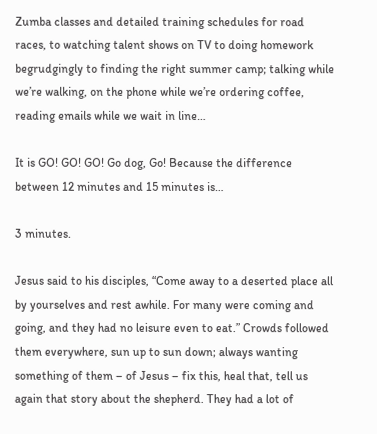Zumba classes and detailed training schedules for road races, to watching talent shows on TV to doing homework begrudgingly to finding the right summer camp; talking while we’re walking, on the phone while we’re ordering coffee, reading emails while we wait in line…

It is GO! GO! GO! Go dog, Go! Because the difference between 12 minutes and 15 minutes is…

3 minutes.

Jesus said to his disciples, “Come away to a deserted place all by yourselves and rest awhile. For many were coming and going, and they had no leisure even to eat.” Crowds followed them everywhere, sun up to sun down; always wanting something of them – of Jesus – fix this, heal that, tell us again that story about the shepherd. They had a lot of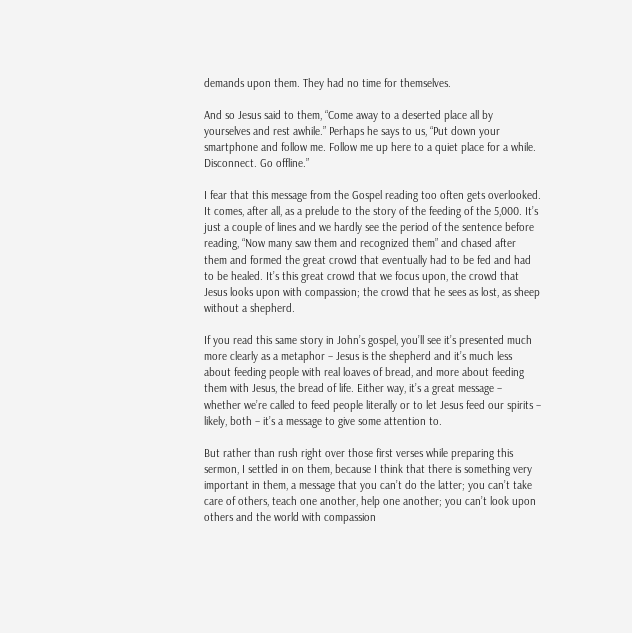demands upon them. They had no time for themselves.

And so Jesus said to them, “Come away to a deserted place all by yourselves and rest awhile.” Perhaps he says to us, “Put down your smartphone and follow me. Follow me up here to a quiet place for a while. Disconnect. Go offline.”

I fear that this message from the Gospel reading too often gets overlooked. It comes, after all, as a prelude to the story of the feeding of the 5,000. It’s just a couple of lines and we hardly see the period of the sentence before reading, “Now many saw them and recognized them” and chased after them and formed the great crowd that eventually had to be fed and had to be healed. It’s this great crowd that we focus upon, the crowd that Jesus looks upon with compassion; the crowd that he sees as lost, as sheep without a shepherd.

If you read this same story in John’s gospel, you’ll see it’s presented much more clearly as a metaphor – Jesus is the shepherd and it’s much less about feeding people with real loaves of bread, and more about feeding them with Jesus, the bread of life. Either way, it’s a great message – whether we’re called to feed people literally or to let Jesus feed our spirits – likely, both – it’s a message to give some attention to.

But rather than rush right over those first verses while preparing this sermon, I settled in on them, because I think that there is something very important in them, a message that you can’t do the latter; you can’t take care of others, teach one another, help one another; you can’t look upon others and the world with compassion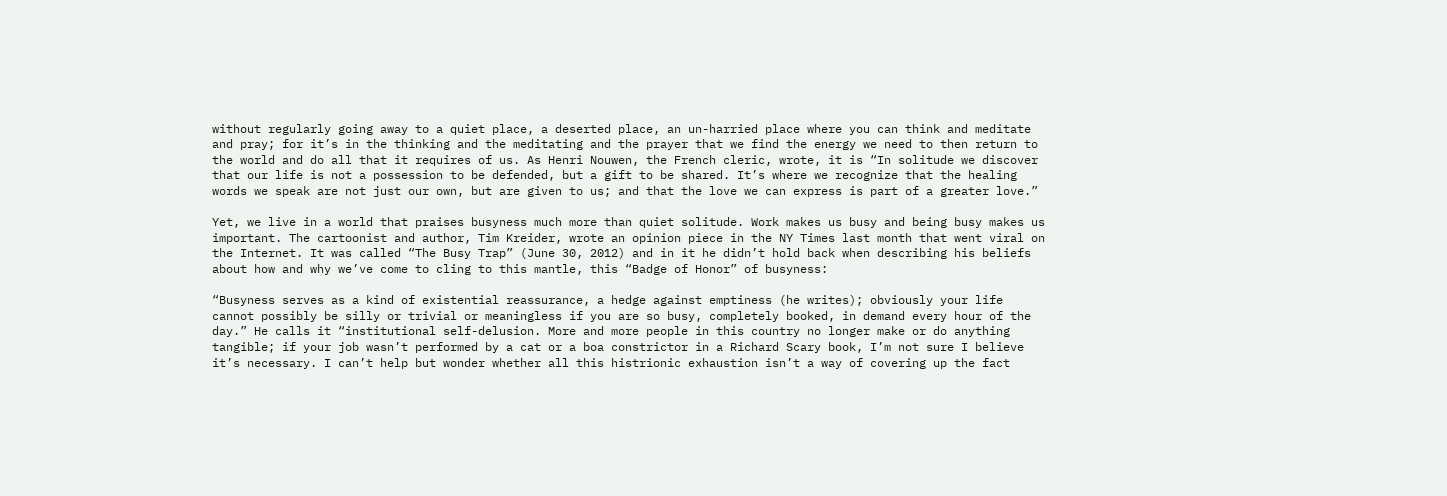without regularly going away to a quiet place, a deserted place, an un-harried place where you can think and meditate and pray; for it’s in the thinking and the meditating and the prayer that we find the energy we need to then return to the world and do all that it requires of us. As Henri Nouwen, the French cleric, wrote, it is “In solitude we discover that our life is not a possession to be defended, but a gift to be shared. It’s where we recognize that the healing words we speak are not just our own, but are given to us; and that the love we can express is part of a greater love.”

Yet, we live in a world that praises busyness much more than quiet solitude. Work makes us busy and being busy makes us important. The cartoonist and author, Tim Kreider, wrote an opinion piece in the NY Times last month that went viral on the Internet. It was called “The Busy Trap” (June 30, 2012) and in it he didn’t hold back when describing his beliefs about how and why we’ve come to cling to this mantle, this “Badge of Honor” of busyness:

“Busyness serves as a kind of existential reassurance, a hedge against emptiness (he writes); obviously your life cannot possibly be silly or trivial or meaningless if you are so busy, completely booked, in demand every hour of the day.” He calls it “institutional self-delusion. More and more people in this country no longer make or do anything tangible; if your job wasn’t performed by a cat or a boa constrictor in a Richard Scary book, I’m not sure I believe it’s necessary. I can’t help but wonder whether all this histrionic exhaustion isn’t a way of covering up the fact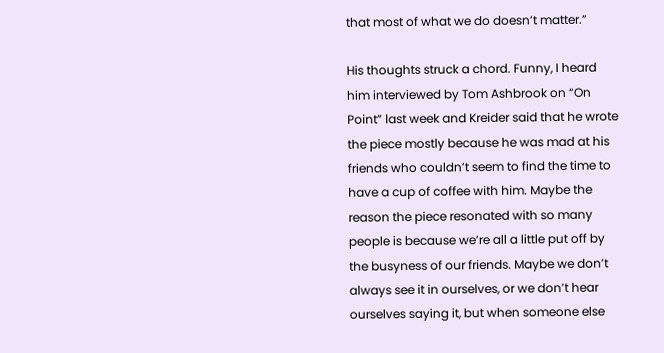that most of what we do doesn’t matter.”

His thoughts struck a chord. Funny, I heard him interviewed by Tom Ashbrook on “On Point” last week and Kreider said that he wrote the piece mostly because he was mad at his friends who couldn’t seem to find the time to have a cup of coffee with him. Maybe the reason the piece resonated with so many people is because we’re all a little put off by the busyness of our friends. Maybe we don’t always see it in ourselves, or we don’t hear ourselves saying it, but when someone else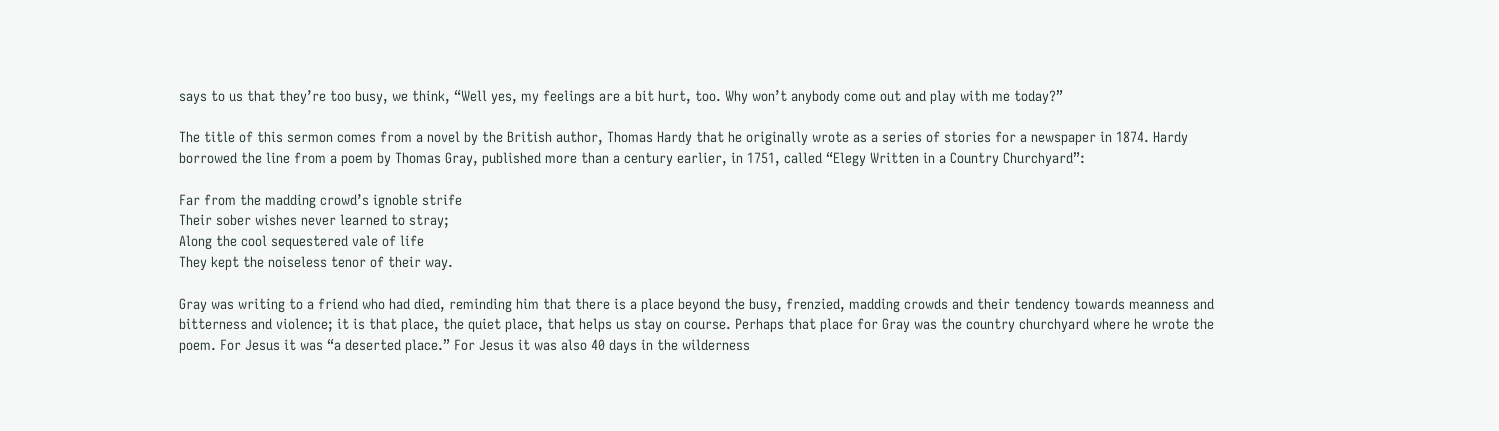says to us that they’re too busy, we think, “Well yes, my feelings are a bit hurt, too. Why won’t anybody come out and play with me today?”

The title of this sermon comes from a novel by the British author, Thomas Hardy that he originally wrote as a series of stories for a newspaper in 1874. Hardy borrowed the line from a poem by Thomas Gray, published more than a century earlier, in 1751, called “Elegy Written in a Country Churchyard”:

Far from the madding crowd’s ignoble strife
Their sober wishes never learned to stray;
Along the cool sequestered vale of life
They kept the noiseless tenor of their way.

Gray was writing to a friend who had died, reminding him that there is a place beyond the busy, frenzied, madding crowds and their tendency towards meanness and bitterness and violence; it is that place, the quiet place, that helps us stay on course. Perhaps that place for Gray was the country churchyard where he wrote the poem. For Jesus it was “a deserted place.” For Jesus it was also 40 days in the wilderness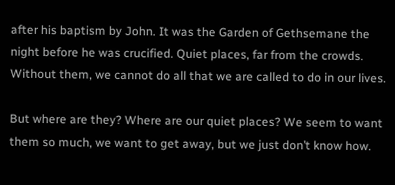after his baptism by John. It was the Garden of Gethsemane the night before he was crucified. Quiet places, far from the crowds. Without them, we cannot do all that we are called to do in our lives.

But where are they? Where are our quiet places? We seem to want them so much, we want to get away, but we just don’t know how.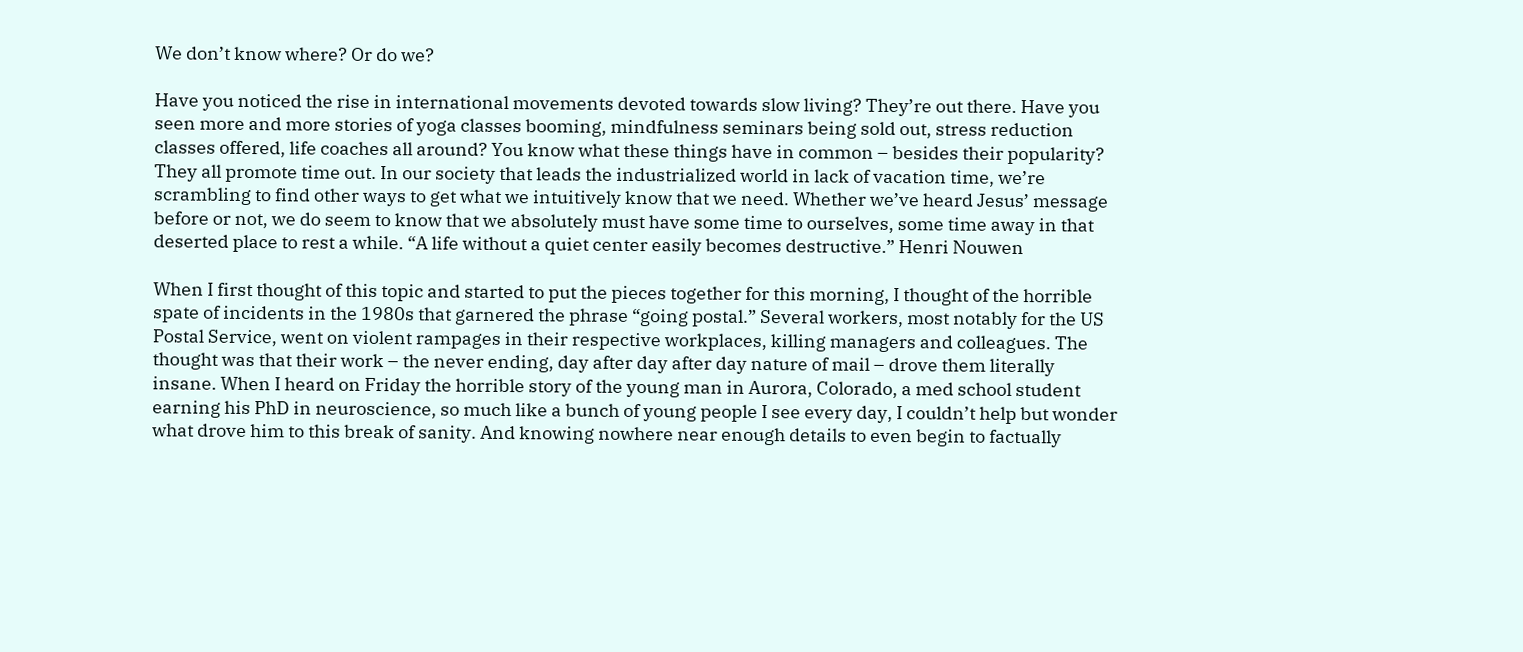We don’t know where? Or do we?

Have you noticed the rise in international movements devoted towards slow living? They’re out there. Have you seen more and more stories of yoga classes booming, mindfulness seminars being sold out, stress reduction classes offered, life coaches all around? You know what these things have in common – besides their popularity? They all promote time out. In our society that leads the industrialized world in lack of vacation time, we’re scrambling to find other ways to get what we intuitively know that we need. Whether we’ve heard Jesus’ message before or not, we do seem to know that we absolutely must have some time to ourselves, some time away in that deserted place to rest a while. “A life without a quiet center easily becomes destructive.” Henri Nouwen

When I first thought of this topic and started to put the pieces together for this morning, I thought of the horrible spate of incidents in the 1980s that garnered the phrase “going postal.” Several workers, most notably for the US Postal Service, went on violent rampages in their respective workplaces, killing managers and colleagues. The thought was that their work – the never ending, day after day after day nature of mail – drove them literally insane. When I heard on Friday the horrible story of the young man in Aurora, Colorado, a med school student earning his PhD in neuroscience, so much like a bunch of young people I see every day, I couldn’t help but wonder what drove him to this break of sanity. And knowing nowhere near enough details to even begin to factually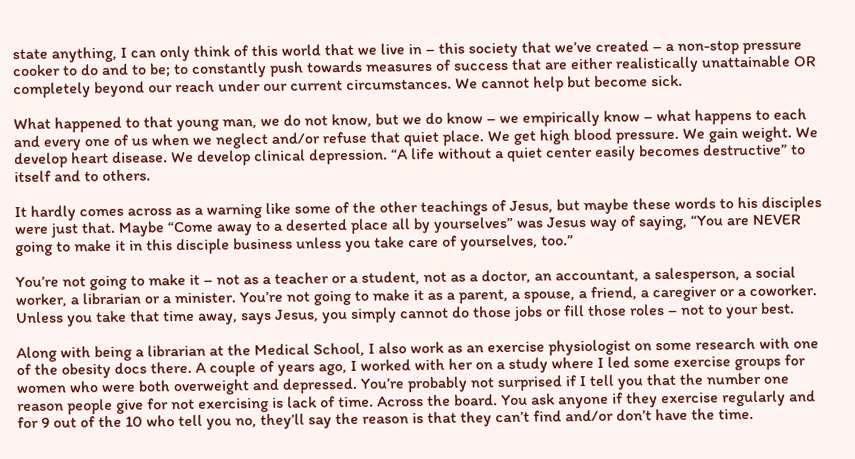state anything, I can only think of this world that we live in – this society that we’ve created – a non-stop pressure cooker to do and to be; to constantly push towards measures of success that are either realistically unattainable OR completely beyond our reach under our current circumstances. We cannot help but become sick.

What happened to that young man, we do not know, but we do know – we empirically know – what happens to each and every one of us when we neglect and/or refuse that quiet place. We get high blood pressure. We gain weight. We develop heart disease. We develop clinical depression. “A life without a quiet center easily becomes destructive” to itself and to others.

It hardly comes across as a warning like some of the other teachings of Jesus, but maybe these words to his disciples were just that. Maybe “Come away to a deserted place all by yourselves” was Jesus way of saying, “You are NEVER going to make it in this disciple business unless you take care of yourselves, too.”

You’re not going to make it – not as a teacher or a student, not as a doctor, an accountant, a salesperson, a social worker, a librarian or a minister. You’re not going to make it as a parent, a spouse, a friend, a caregiver or a coworker. Unless you take that time away, says Jesus, you simply cannot do those jobs or fill those roles – not to your best.

Along with being a librarian at the Medical School, I also work as an exercise physiologist on some research with one of the obesity docs there. A couple of years ago, I worked with her on a study where I led some exercise groups for women who were both overweight and depressed. You’re probably not surprised if I tell you that the number one reason people give for not exercising is lack of time. Across the board. You ask anyone if they exercise regularly and for 9 out of the 10 who tell you no, they’ll say the reason is that they can’t find and/or don’t have the time.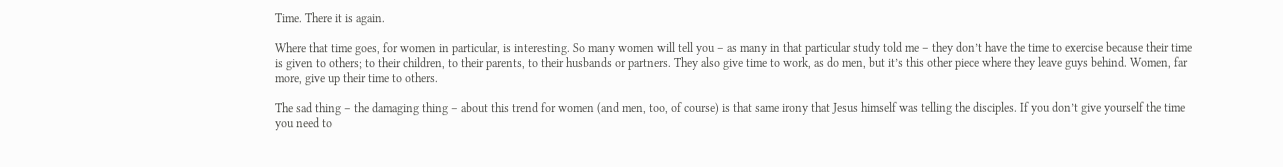Time. There it is again.

Where that time goes, for women in particular, is interesting. So many women will tell you – as many in that particular study told me – they don’t have the time to exercise because their time is given to others; to their children, to their parents, to their husbands or partners. They also give time to work, as do men, but it’s this other piece where they leave guys behind. Women, far more, give up their time to others.

The sad thing – the damaging thing – about this trend for women (and men, too, of course) is that same irony that Jesus himself was telling the disciples. If you don’t give yourself the time you need to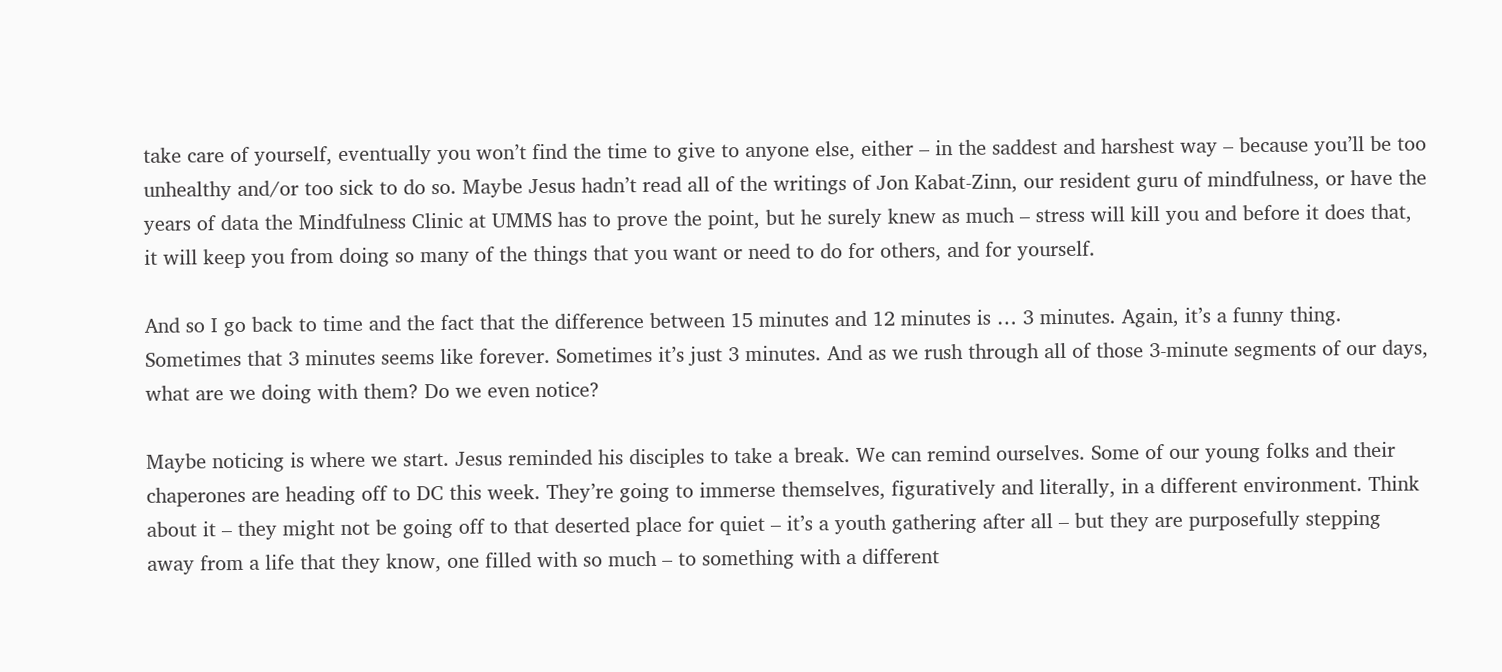take care of yourself, eventually you won’t find the time to give to anyone else, either – in the saddest and harshest way – because you’ll be too unhealthy and/or too sick to do so. Maybe Jesus hadn’t read all of the writings of Jon Kabat-Zinn, our resident guru of mindfulness, or have the years of data the Mindfulness Clinic at UMMS has to prove the point, but he surely knew as much – stress will kill you and before it does that, it will keep you from doing so many of the things that you want or need to do for others, and for yourself.

And so I go back to time and the fact that the difference between 15 minutes and 12 minutes is … 3 minutes. Again, it’s a funny thing. Sometimes that 3 minutes seems like forever. Sometimes it’s just 3 minutes. And as we rush through all of those 3-minute segments of our days, what are we doing with them? Do we even notice?

Maybe noticing is where we start. Jesus reminded his disciples to take a break. We can remind ourselves. Some of our young folks and their chaperones are heading off to DC this week. They’re going to immerse themselves, figuratively and literally, in a different environment. Think about it – they might not be going off to that deserted place for quiet – it’s a youth gathering after all – but they are purposefully stepping away from a life that they know, one filled with so much – to something with a different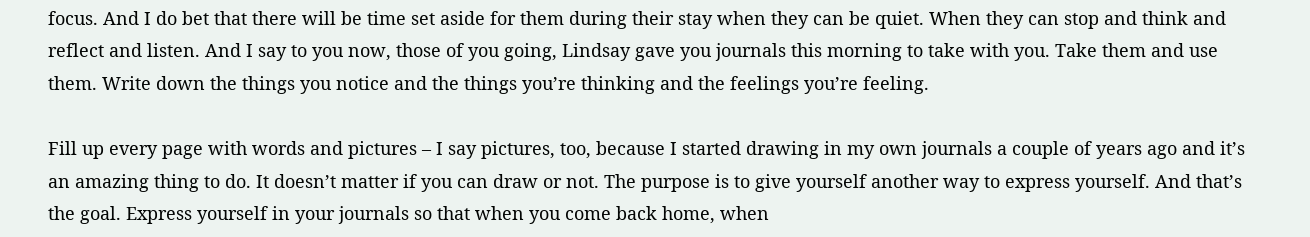focus. And I do bet that there will be time set aside for them during their stay when they can be quiet. When they can stop and think and reflect and listen. And I say to you now, those of you going, Lindsay gave you journals this morning to take with you. Take them and use them. Write down the things you notice and the things you’re thinking and the feelings you’re feeling.

Fill up every page with words and pictures – I say pictures, too, because I started drawing in my own journals a couple of years ago and it’s an amazing thing to do. It doesn’t matter if you can draw or not. The purpose is to give yourself another way to express yourself. And that’s the goal. Express yourself in your journals so that when you come back home, when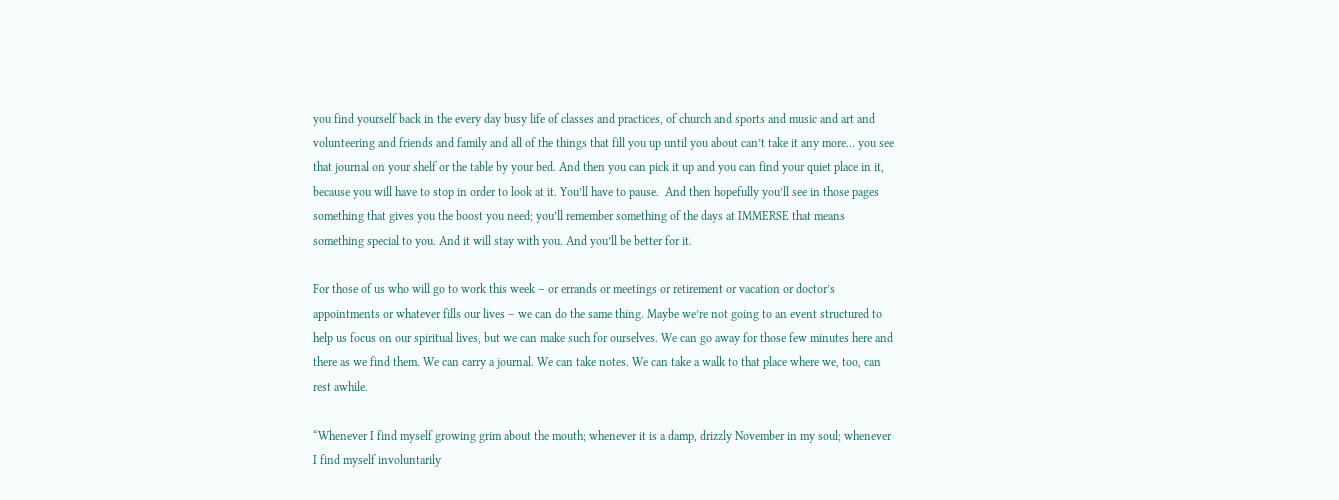you find yourself back in the every day busy life of classes and practices, of church and sports and music and art and volunteering and friends and family and all of the things that fill you up until you about can’t take it any more… you see that journal on your shelf or the table by your bed. And then you can pick it up and you can find your quiet place in it, because you will have to stop in order to look at it. You’ll have to pause.  And then hopefully you’ll see in those pages something that gives you the boost you need; you’ll remember something of the days at IMMERSE that means something special to you. And it will stay with you. And you’ll be better for it.

For those of us who will go to work this week – or errands or meetings or retirement or vacation or doctor’s appointments or whatever fills our lives – we can do the same thing. Maybe we’re not going to an event structured to help us focus on our spiritual lives, but we can make such for ourselves. We can go away for those few minutes here and there as we find them. We can carry a journal. We can take notes. We can take a walk to that place where we, too, can rest awhile.

“Whenever I find myself growing grim about the mouth; whenever it is a damp, drizzly November in my soul; whenever I find myself involuntarily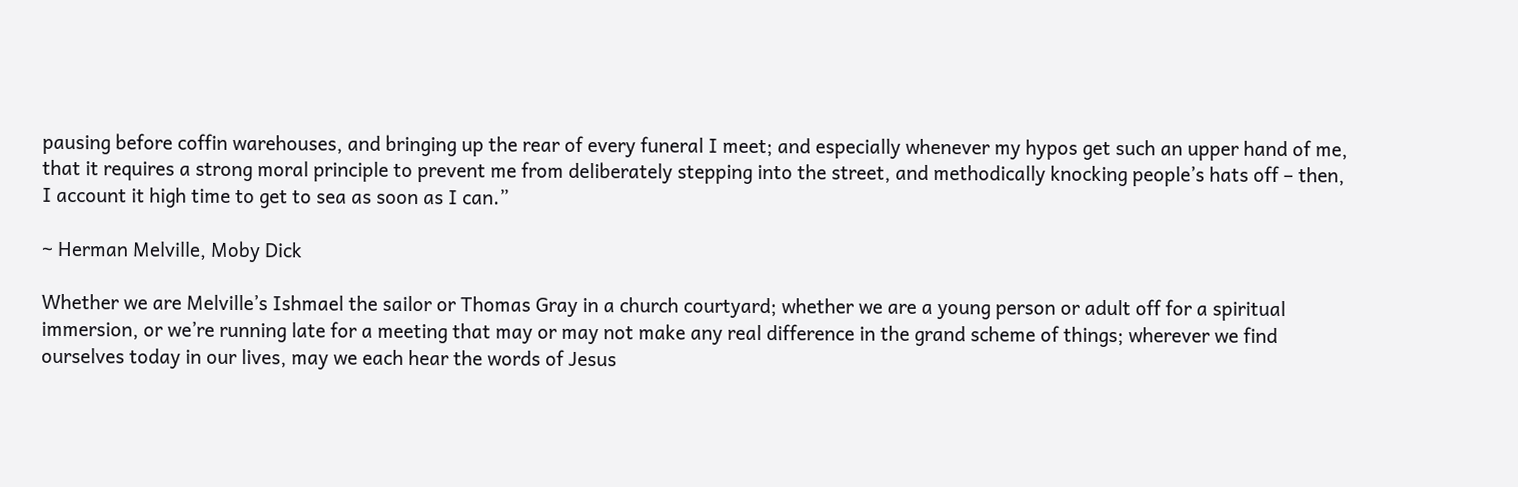pausing before coffin warehouses, and bringing up the rear of every funeral I meet; and especially whenever my hypos get such an upper hand of me, that it requires a strong moral principle to prevent me from deliberately stepping into the street, and methodically knocking people’s hats off – then, I account it high time to get to sea as soon as I can.”

~ Herman Melville, Moby Dick

Whether we are Melville’s Ishmael the sailor or Thomas Gray in a church courtyard; whether we are a young person or adult off for a spiritual immersion, or we’re running late for a meeting that may or may not make any real difference in the grand scheme of things; wherever we find ourselves today in our lives, may we each hear the words of Jesus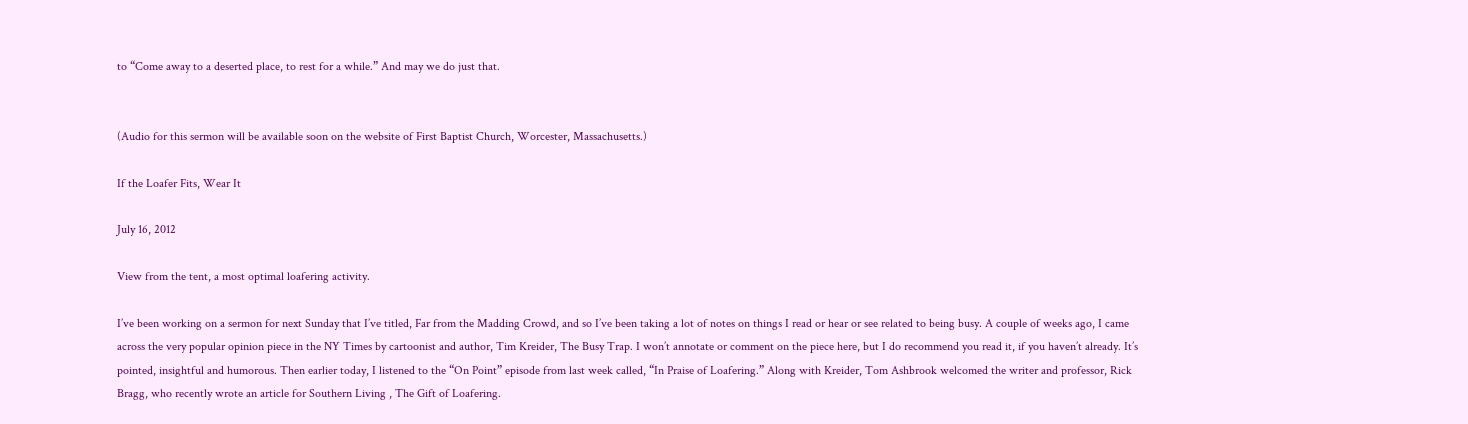to “Come away to a deserted place, to rest for a while.” And may we do just that.


(Audio for this sermon will be available soon on the website of First Baptist Church, Worcester, Massachusetts.)

If the Loafer Fits, Wear It

July 16, 2012

View from the tent, a most optimal loafering activity.

I’ve been working on a sermon for next Sunday that I’ve titled, Far from the Madding Crowd, and so I’ve been taking a lot of notes on things I read or hear or see related to being busy. A couple of weeks ago, I came across the very popular opinion piece in the NY Times by cartoonist and author, Tim Kreider, The Busy Trap. I won’t annotate or comment on the piece here, but I do recommend you read it, if you haven’t already. It’s pointed, insightful and humorous. Then earlier today, I listened to the “On Point” episode from last week called, “In Praise of Loafering.” Along with Kreider, Tom Ashbrook welcomed the writer and professor, Rick Bragg, who recently wrote an article for Southern Living , The Gift of Loafering.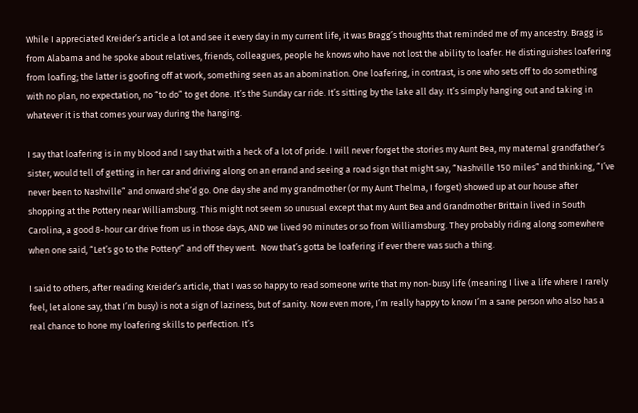While I appreciated Kreider’s article a lot and see it every day in my current life, it was Bragg’s thoughts that reminded me of my ancestry. Bragg is from Alabama and he spoke about relatives, friends, colleagues, people he knows who have not lost the ability to loafer. He distinguishes loafering from loafing; the latter is goofing off at work, something seen as an abomination. One loafering, in contrast, is one who sets off to do something with no plan, no expectation, no “to do” to get done. It’s the Sunday car ride. It’s sitting by the lake all day. It’s simply hanging out and taking in whatever it is that comes your way during the hanging.

I say that loafering is in my blood and I say that with a heck of a lot of pride. I will never forget the stories my Aunt Bea, my maternal grandfather’s sister, would tell of getting in her car and driving along on an errand and seeing a road sign that might say, “Nashville 150 miles” and thinking, “I’ve never been to Nashville” and onward she’d go. One day she and my grandmother (or my Aunt Thelma, I forget) showed up at our house after shopping at the Pottery near Williamsburg. This might not seem so unusual except that my Aunt Bea and Grandmother Brittain lived in South Carolina, a good 8-hour car drive from us in those days, AND we lived 90 minutes or so from Williamsburg. They probably riding along somewhere when one said, “Let’s go to the Pottery!” and off they went.  Now that’s gotta be loafering if ever there was such a thing.

I said to others, after reading Kreider’s article, that I was so happy to read someone write that my non-busy life (meaning I live a life where I rarely feel, let alone say, that I’m busy) is not a sign of laziness, but of sanity. Now even more, I’m really happy to know I’m a sane person who also has a real chance to hone my loafering skills to perfection. It’s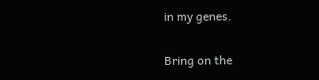in my genes.

Bring on the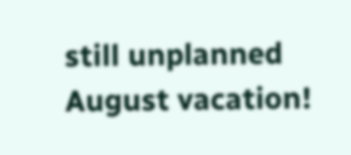still unplanned August vacation!